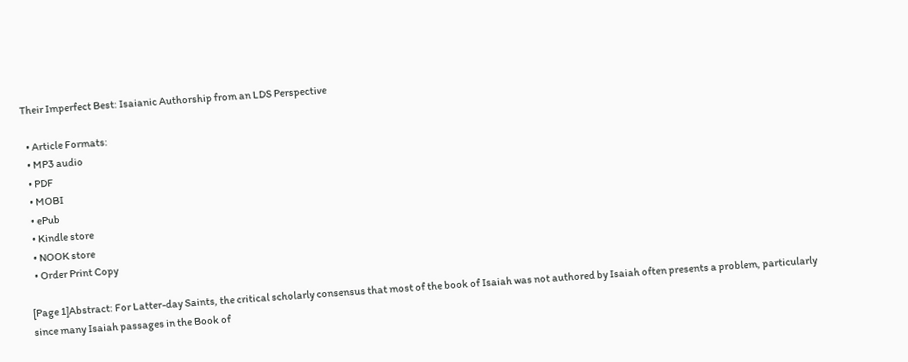Their Imperfect Best: Isaianic Authorship from an LDS Perspective

  • Article Formats:
  • MP3 audio
  • PDF
  • MOBI
  • ePub
  • Kindle store
  • NOOK store
  • Order Print Copy

[Page 1]Abstract: For Latter-day Saints, the critical scholarly consensus that most of the book of Isaiah was not authored by Isaiah often presents a problem, particularly since many Isaiah passages in the Book of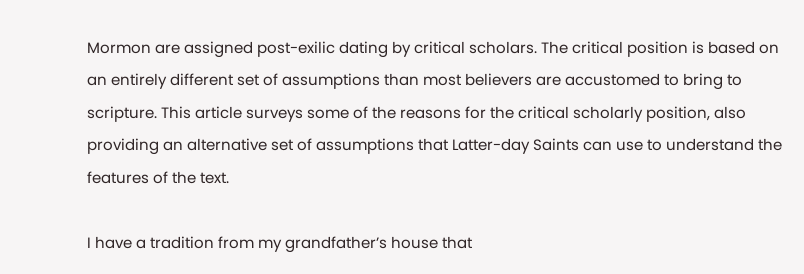Mormon are assigned post-exilic dating by critical scholars. The critical position is based on an entirely different set of assumptions than most believers are accustomed to bring to scripture. This article surveys some of the reasons for the critical scholarly position, also providing an alternative set of assumptions that Latter-day Saints can use to understand the features of the text.

I have a tradition from my grandfather’s house that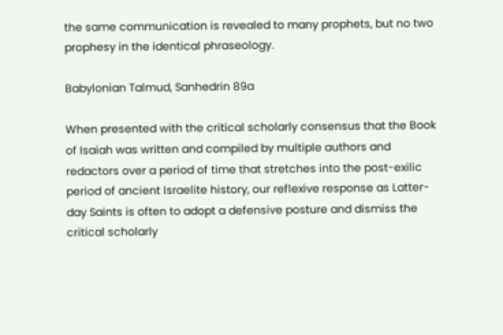the same communication is revealed to many prophets, but no two prophesy in the identical phraseology.

Babylonian Talmud, Sanhedrin 89a

When presented with the critical scholarly consensus that the Book of Isaiah was written and compiled by multiple authors and redactors over a period of time that stretches into the post-exilic period of ancient Israelite history, our reflexive response as Latter-day Saints is often to adopt a defensive posture and dismiss the critical scholarly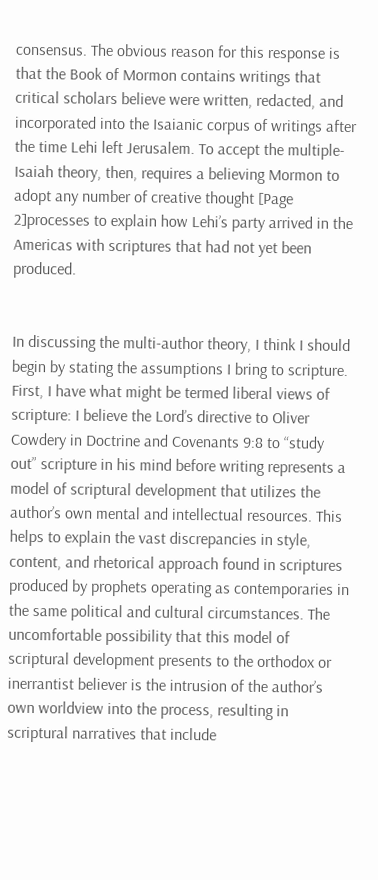consensus. The obvious reason for this response is that the Book of Mormon contains writings that critical scholars believe were written, redacted, and incorporated into the Isaianic corpus of writings after the time Lehi left Jerusalem. To accept the multiple-Isaiah theory, then, requires a believing Mormon to adopt any number of creative thought [Page 2]processes to explain how Lehi’s party arrived in the Americas with scriptures that had not yet been produced.


In discussing the multi-author theory, I think I should begin by stating the assumptions I bring to scripture. First, I have what might be termed liberal views of scripture: I believe the Lord’s directive to Oliver Cowdery in Doctrine and Covenants 9:8 to “study out” scripture in his mind before writing represents a model of scriptural development that utilizes the author’s own mental and intellectual resources. This helps to explain the vast discrepancies in style, content, and rhetorical approach found in scriptures produced by prophets operating as contemporaries in the same political and cultural circumstances. The uncomfortable possibility that this model of scriptural development presents to the orthodox or inerrantist believer is the intrusion of the author’s own worldview into the process, resulting in scriptural narratives that include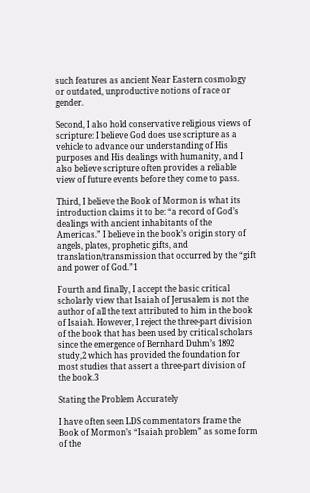such features as ancient Near Eastern cosmology or outdated, unproductive notions of race or gender.

Second, I also hold conservative religious views of scripture: I believe God does use scripture as a vehicle to advance our understanding of His purposes and His dealings with humanity, and I also believe scripture often provides a reliable view of future events before they come to pass.

Third, I believe the Book of Mormon is what its introduction claims it to be: “a record of God’s dealings with ancient inhabitants of the Americas.” I believe in the book’s origin story of angels, plates, prophetic gifts, and translation/transmission that occurred by the “gift and power of God.”1

Fourth and finally, I accept the basic critical scholarly view that Isaiah of Jerusalem is not the author of all the text attributed to him in the book of Isaiah. However, I reject the three-part division of the book that has been used by critical scholars since the emergence of Bernhard Duhm’s 1892 study,2 which has provided the foundation for most studies that assert a three-part division of the book.3

Stating the Problem Accurately

I have often seen LDS commentators frame the Book of Mormon’s “Isaiah problem” as some form of the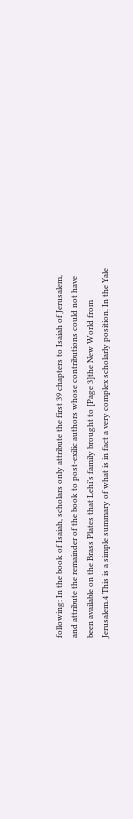following: In the book of Isaiah, scholars only attribute the first 39 chapters to Isaiah of Jerusalem, and attribute the remainder of the book to post-exilic authors whose contributions could not have been available on the Brass Plates that Lehi’s family brought to [Page 3]the New World from Jerusalem.4 This is a simple summary of what is in fact a very complex scholarly position. In the Yale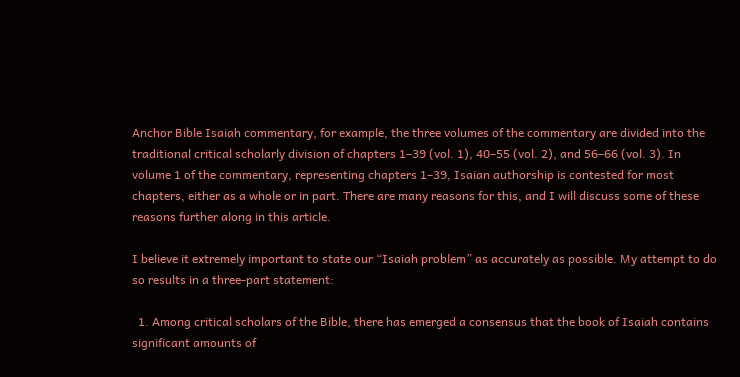Anchor Bible Isaiah commentary, for example, the three volumes of the commentary are divided into the traditional critical scholarly division of chapters 1–39 (vol. 1), 40–55 (vol. 2), and 56–66 (vol. 3). In volume 1 of the commentary, representing chapters 1–39, Isaian authorship is contested for most chapters, either as a whole or in part. There are many reasons for this, and I will discuss some of these reasons further along in this article.

I believe it extremely important to state our “Isaiah problem” as accurately as possible. My attempt to do so results in a three-part statement:

  1. Among critical scholars of the Bible, there has emerged a consensus that the book of Isaiah contains significant amounts of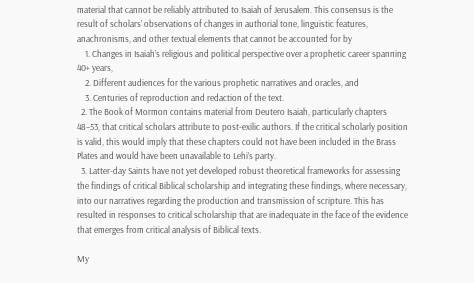material that cannot be reliably attributed to Isaiah of Jerusalem. This consensus is the result of scholars’ observations of changes in authorial tone, linguistic features, anachronisms, and other textual elements that cannot be accounted for by
    1. Changes in Isaiah’s religious and political perspective over a prophetic career spanning 40+ years,
    2. Different audiences for the various prophetic narratives and oracles, and
    3. Centuries of reproduction and redaction of the text.
  2. The Book of Mormon contains material from Deutero Isaiah, particularly chapters 48–53, that critical scholars attribute to post-exilic authors. If the critical scholarly position is valid, this would imply that these chapters could not have been included in the Brass Plates and would have been unavailable to Lehi’s party.
  3. Latter-day Saints have not yet developed robust theoretical frameworks for assessing the findings of critical Biblical scholarship and integrating these findings, where necessary, into our narratives regarding the production and transmission of scripture. This has resulted in responses to critical scholarship that are inadequate in the face of the evidence that emerges from critical analysis of Biblical texts.

My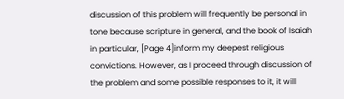discussion of this problem will frequently be personal in tone because scripture in general, and the book of Isaiah in particular, [Page 4]inform my deepest religious convictions. However, as I proceed through discussion of the problem and some possible responses to it, it will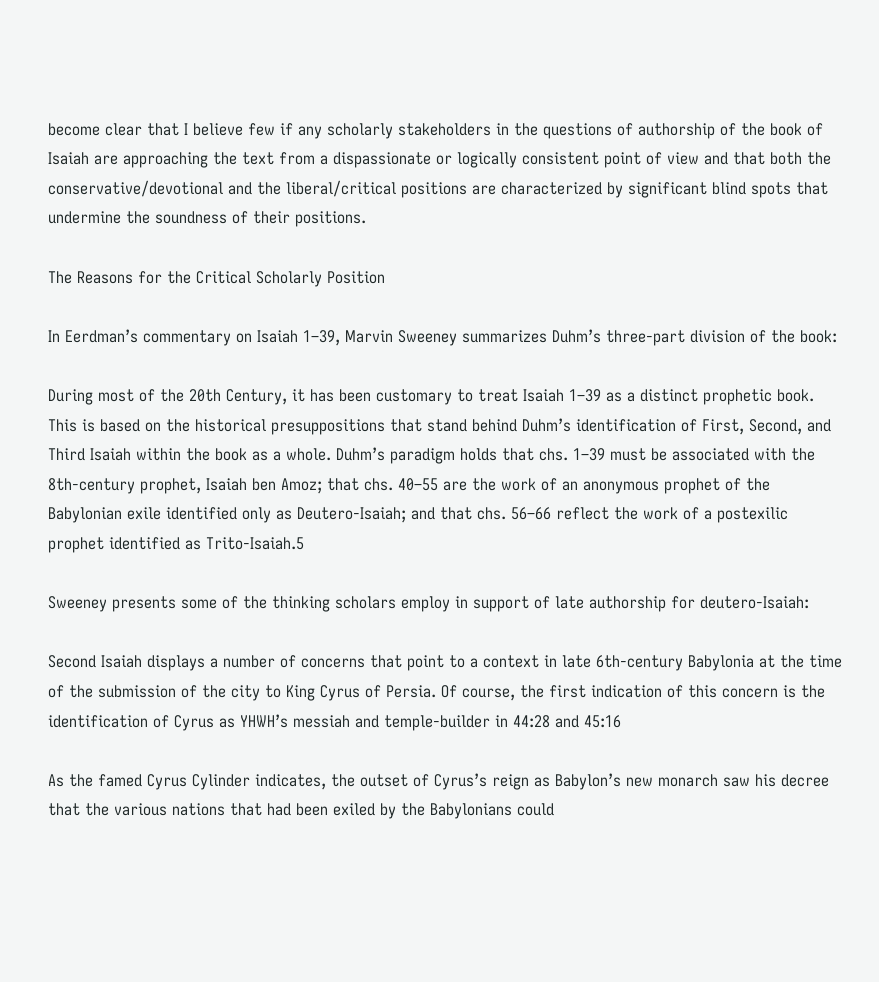become clear that I believe few if any scholarly stakeholders in the questions of authorship of the book of Isaiah are approaching the text from a dispassionate or logically consistent point of view and that both the conservative/devotional and the liberal/critical positions are characterized by significant blind spots that undermine the soundness of their positions.

The Reasons for the Critical Scholarly Position

In Eerdman’s commentary on Isaiah 1–39, Marvin Sweeney summarizes Duhm’s three-part division of the book:

During most of the 20th Century, it has been customary to treat Isaiah 1–39 as a distinct prophetic book. This is based on the historical presuppositions that stand behind Duhm’s identification of First, Second, and Third Isaiah within the book as a whole. Duhm’s paradigm holds that chs. 1–39 must be associated with the 8th-century prophet, Isaiah ben Amoz; that chs. 40–55 are the work of an anonymous prophet of the Babylonian exile identified only as Deutero-Isaiah; and that chs. 56–66 reflect the work of a postexilic prophet identified as Trito-Isaiah.5

Sweeney presents some of the thinking scholars employ in support of late authorship for deutero-Isaiah:

Second Isaiah displays a number of concerns that point to a context in late 6th-century Babylonia at the time of the submission of the city to King Cyrus of Persia. Of course, the first indication of this concern is the identification of Cyrus as YHWH’s messiah and temple-builder in 44:28 and 45:16

As the famed Cyrus Cylinder indicates, the outset of Cyrus’s reign as Babylon’s new monarch saw his decree that the various nations that had been exiled by the Babylonians could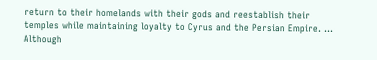return to their homelands with their gods and reestablish their temples while maintaining loyalty to Cyrus and the Persian Empire. … Although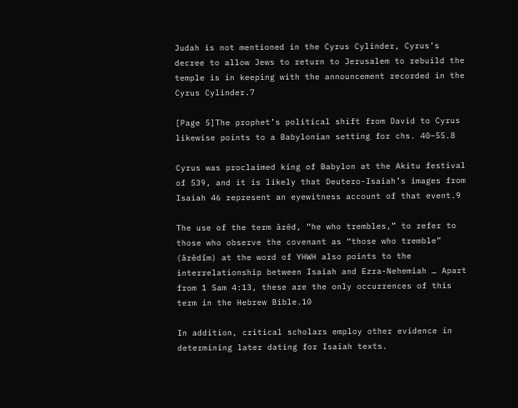Judah is not mentioned in the Cyrus Cylinder, Cyrus’s decree to allow Jews to return to Jerusalem to rebuild the temple is in keeping with the announcement recorded in the Cyrus Cylinder.7

[Page 5]The prophet’s political shift from David to Cyrus likewise points to a Babylonian setting for chs. 40–55.8

Cyrus was proclaimed king of Babylon at the Akitu festival of 539, and it is likely that Deutero-Isaiah’s images from Isaiah 46 represent an eyewitness account of that event.9

The use of the term ārēd, “he who trembles,” to refer to those who observe the covenant as “those who tremble” (ărēdîm) at the word of YHWH also points to the interrelationship between Isaiah and Ezra-Nehemiah … Apart from 1 Sam 4:13, these are the only occurrences of this term in the Hebrew Bible.10

In addition, critical scholars employ other evidence in determining later dating for Isaiah texts.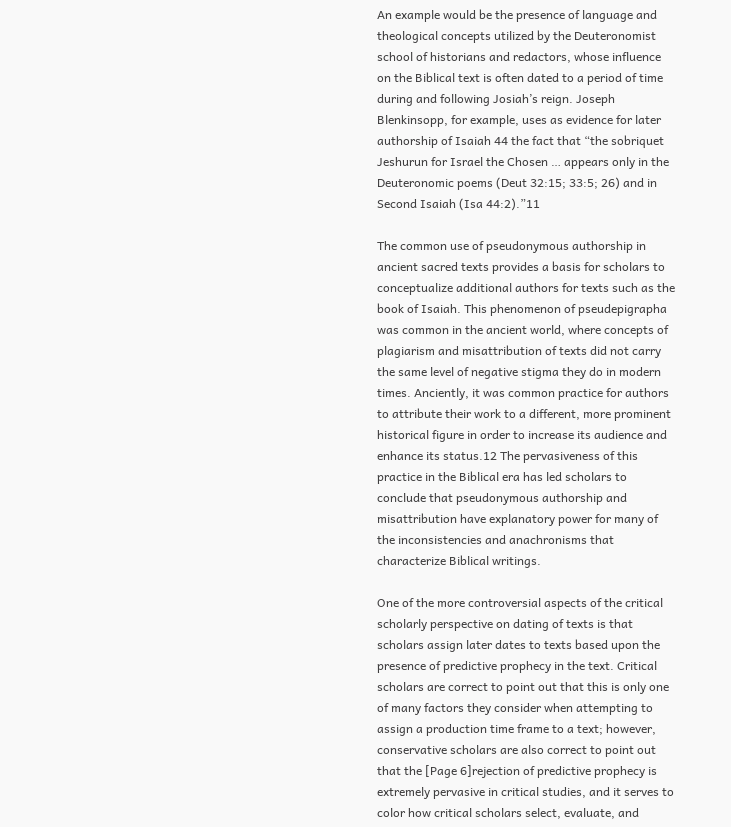An example would be the presence of language and theological concepts utilized by the Deuteronomist school of historians and redactors, whose influence on the Biblical text is often dated to a period of time during and following Josiah’s reign. Joseph Blenkinsopp, for example, uses as evidence for later authorship of Isaiah 44 the fact that “the sobriquet Jeshurun for Israel the Chosen … appears only in the Deuteronomic poems (Deut 32:15; 33:5; 26) and in Second Isaiah (Isa 44:2).”11

The common use of pseudonymous authorship in ancient sacred texts provides a basis for scholars to conceptualize additional authors for texts such as the book of Isaiah. This phenomenon of pseudepigrapha was common in the ancient world, where concepts of plagiarism and misattribution of texts did not carry the same level of negative stigma they do in modern times. Anciently, it was common practice for authors to attribute their work to a different, more prominent historical figure in order to increase its audience and enhance its status.12 The pervasiveness of this practice in the Biblical era has led scholars to conclude that pseudonymous authorship and misattribution have explanatory power for many of the inconsistencies and anachronisms that characterize Biblical writings.

One of the more controversial aspects of the critical scholarly perspective on dating of texts is that scholars assign later dates to texts based upon the presence of predictive prophecy in the text. Critical scholars are correct to point out that this is only one of many factors they consider when attempting to assign a production time frame to a text; however, conservative scholars are also correct to point out that the [Page 6]rejection of predictive prophecy is extremely pervasive in critical studies, and it serves to color how critical scholars select, evaluate, and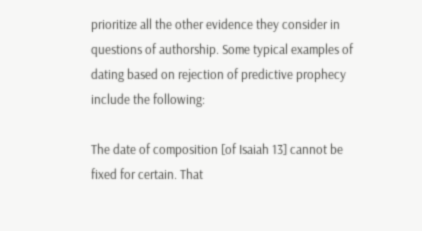prioritize all the other evidence they consider in questions of authorship. Some typical examples of dating based on rejection of predictive prophecy include the following:

The date of composition [of Isaiah 13] cannot be fixed for certain. That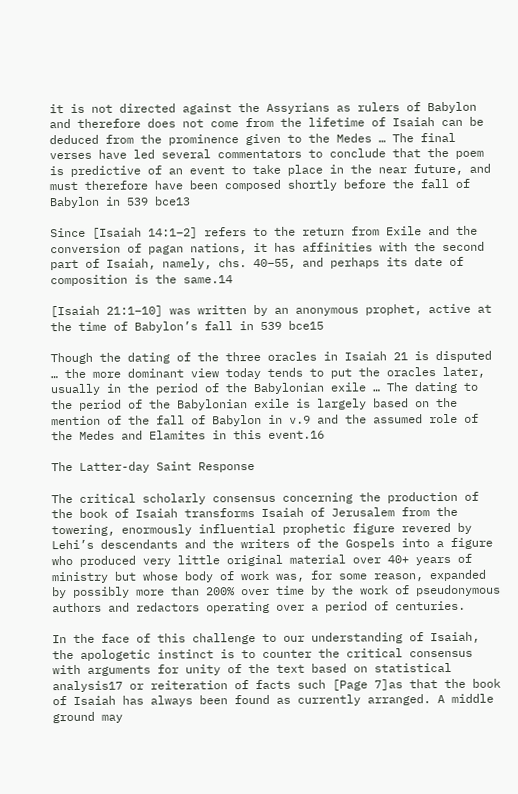it is not directed against the Assyrians as rulers of Babylon and therefore does not come from the lifetime of Isaiah can be deduced from the prominence given to the Medes … The final verses have led several commentators to conclude that the poem is predictive of an event to take place in the near future, and must therefore have been composed shortly before the fall of Babylon in 539 bce13

Since [Isaiah 14:1–2] refers to the return from Exile and the conversion of pagan nations, it has affinities with the second part of Isaiah, namely, chs. 40–55, and perhaps its date of composition is the same.14

[Isaiah 21:1–10] was written by an anonymous prophet, active at the time of Babylon’s fall in 539 bce15

Though the dating of the three oracles in Isaiah 21 is disputed … the more dominant view today tends to put the oracles later, usually in the period of the Babylonian exile … The dating to the period of the Babylonian exile is largely based on the mention of the fall of Babylon in v.9 and the assumed role of the Medes and Elamites in this event.16

The Latter-day Saint Response

The critical scholarly consensus concerning the production of the book of Isaiah transforms Isaiah of Jerusalem from the towering, enormously influential prophetic figure revered by Lehi’s descendants and the writers of the Gospels into a figure who produced very little original material over 40+ years of ministry but whose body of work was, for some reason, expanded by possibly more than 200% over time by the work of pseudonymous authors and redactors operating over a period of centuries.

In the face of this challenge to our understanding of Isaiah, the apologetic instinct is to counter the critical consensus with arguments for unity of the text based on statistical analysis17 or reiteration of facts such [Page 7]as that the book of Isaiah has always been found as currently arranged. A middle ground may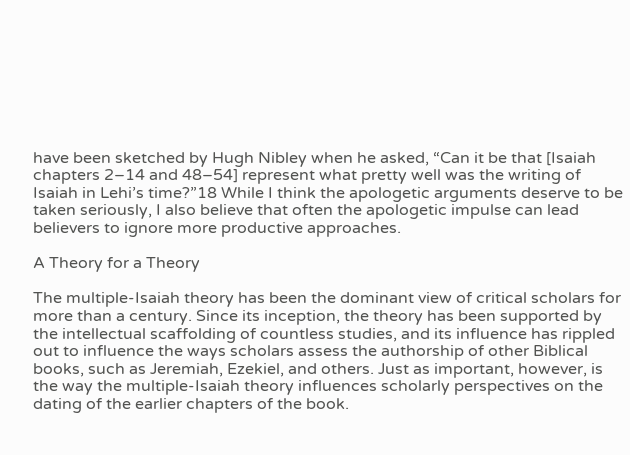have been sketched by Hugh Nibley when he asked, “Can it be that [Isaiah chapters 2–14 and 48–54] represent what pretty well was the writing of Isaiah in Lehi’s time?”18 While I think the apologetic arguments deserve to be taken seriously, I also believe that often the apologetic impulse can lead believers to ignore more productive approaches.

A Theory for a Theory

The multiple-Isaiah theory has been the dominant view of critical scholars for more than a century. Since its inception, the theory has been supported by the intellectual scaffolding of countless studies, and its influence has rippled out to influence the ways scholars assess the authorship of other Biblical books, such as Jeremiah, Ezekiel, and others. Just as important, however, is the way the multiple-Isaiah theory influences scholarly perspectives on the dating of the earlier chapters of the book.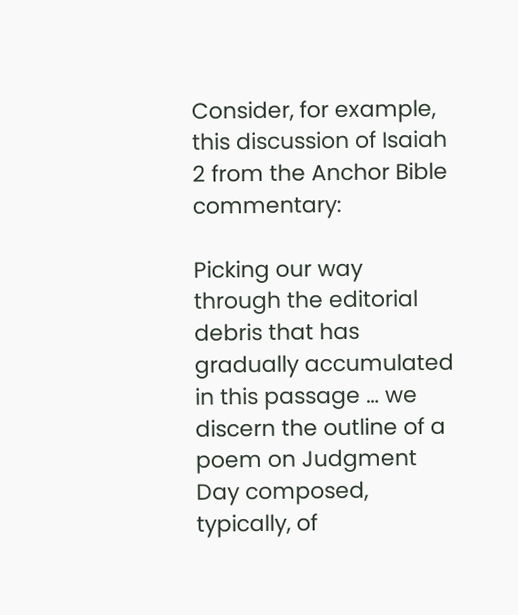Consider, for example, this discussion of Isaiah 2 from the Anchor Bible commentary:

Picking our way through the editorial debris that has gradually accumulated in this passage … we discern the outline of a poem on Judgment Day composed, typically, of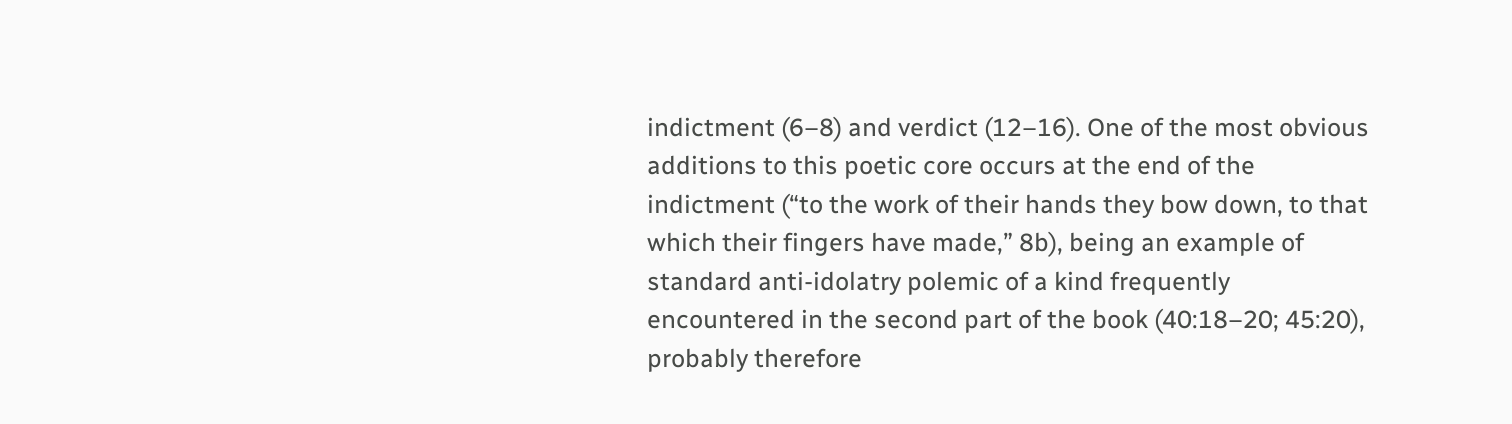indictment (6–8) and verdict (12–16). One of the most obvious additions to this poetic core occurs at the end of the indictment (“to the work of their hands they bow down, to that which their fingers have made,” 8b), being an example of standard anti-idolatry polemic of a kind frequently encountered in the second part of the book (40:18–20; 45:20), probably therefore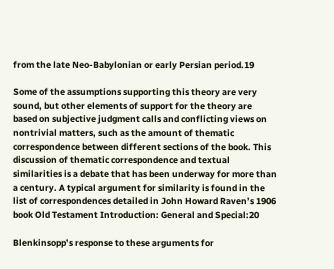from the late Neo-Babylonian or early Persian period.19

Some of the assumptions supporting this theory are very sound, but other elements of support for the theory are based on subjective judgment calls and conflicting views on nontrivial matters, such as the amount of thematic correspondence between different sections of the book. This discussion of thematic correspondence and textual similarities is a debate that has been underway for more than a century. A typical argument for similarity is found in the list of correspondences detailed in John Howard Raven’s 1906 book Old Testament Introduction: General and Special:20

Blenkinsopp’s response to these arguments for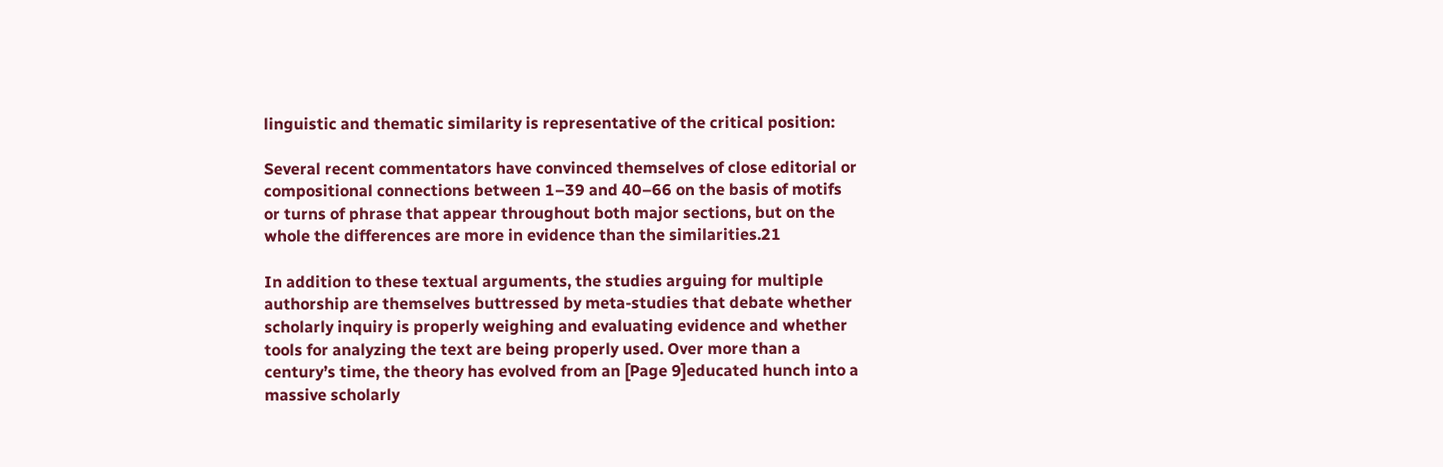linguistic and thematic similarity is representative of the critical position:

Several recent commentators have convinced themselves of close editorial or compositional connections between 1–39 and 40–66 on the basis of motifs or turns of phrase that appear throughout both major sections, but on the whole the differences are more in evidence than the similarities.21

In addition to these textual arguments, the studies arguing for multiple authorship are themselves buttressed by meta-studies that debate whether scholarly inquiry is properly weighing and evaluating evidence and whether tools for analyzing the text are being properly used. Over more than a century’s time, the theory has evolved from an [Page 9]educated hunch into a massive scholarly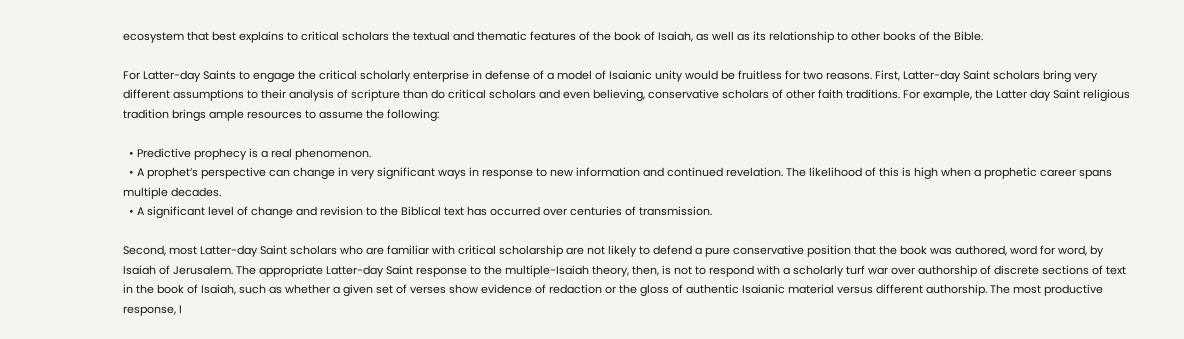ecosystem that best explains to critical scholars the textual and thematic features of the book of Isaiah, as well as its relationship to other books of the Bible.

For Latter-day Saints to engage the critical scholarly enterprise in defense of a model of Isaianic unity would be fruitless for two reasons. First, Latter-day Saint scholars bring very different assumptions to their analysis of scripture than do critical scholars and even believing, conservative scholars of other faith traditions. For example, the Latter day Saint religious tradition brings ample resources to assume the following:

  • Predictive prophecy is a real phenomenon.
  • A prophet’s perspective can change in very significant ways in response to new information and continued revelation. The likelihood of this is high when a prophetic career spans multiple decades.
  • A significant level of change and revision to the Biblical text has occurred over centuries of transmission.

Second, most Latter-day Saint scholars who are familiar with critical scholarship are not likely to defend a pure conservative position that the book was authored, word for word, by Isaiah of Jerusalem. The appropriate Latter-day Saint response to the multiple-Isaiah theory, then, is not to respond with a scholarly turf war over authorship of discrete sections of text in the book of Isaiah, such as whether a given set of verses show evidence of redaction or the gloss of authentic Isaianic material versus different authorship. The most productive response, I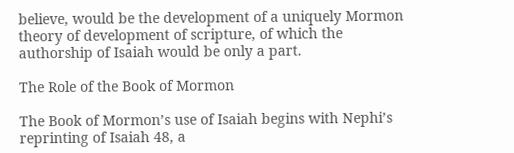believe, would be the development of a uniquely Mormon theory of development of scripture, of which the authorship of Isaiah would be only a part.

The Role of the Book of Mormon

The Book of Mormon’s use of Isaiah begins with Nephi’s reprinting of Isaiah 48, a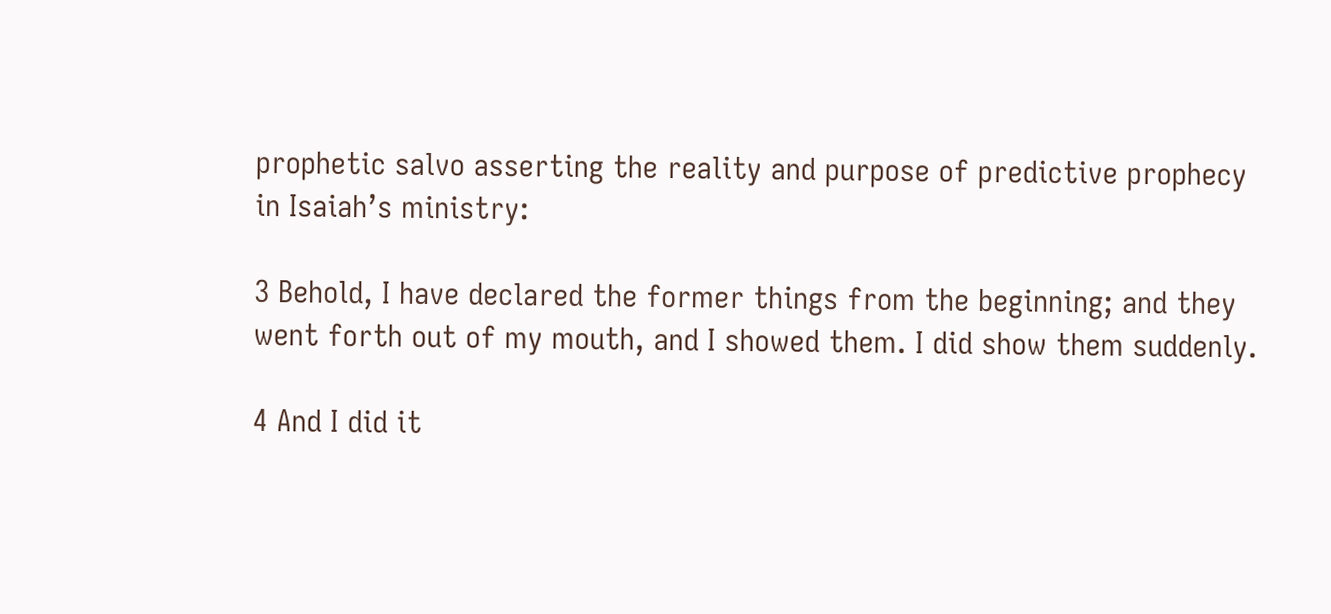prophetic salvo asserting the reality and purpose of predictive prophecy in Isaiah’s ministry:

3 Behold, I have declared the former things from the beginning; and they went forth out of my mouth, and I showed them. I did show them suddenly.

4 And I did it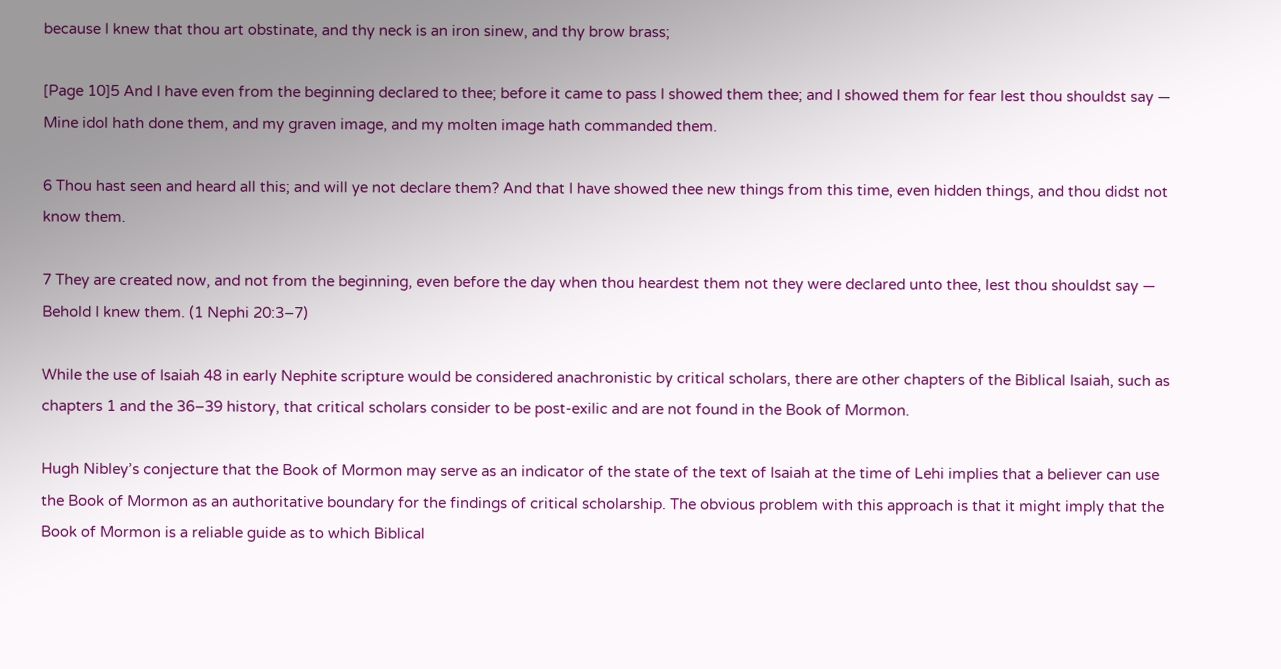because I knew that thou art obstinate, and thy neck is an iron sinew, and thy brow brass;

[Page 10]5 And I have even from the beginning declared to thee; before it came to pass I showed them thee; and I showed them for fear lest thou shouldst say — Mine idol hath done them, and my graven image, and my molten image hath commanded them.

6 Thou hast seen and heard all this; and will ye not declare them? And that I have showed thee new things from this time, even hidden things, and thou didst not know them.

7 They are created now, and not from the beginning, even before the day when thou heardest them not they were declared unto thee, lest thou shouldst say — Behold I knew them. (1 Nephi 20:3–7)

While the use of Isaiah 48 in early Nephite scripture would be considered anachronistic by critical scholars, there are other chapters of the Biblical Isaiah, such as chapters 1 and the 36–39 history, that critical scholars consider to be post-exilic and are not found in the Book of Mormon.

Hugh Nibley’s conjecture that the Book of Mormon may serve as an indicator of the state of the text of Isaiah at the time of Lehi implies that a believer can use the Book of Mormon as an authoritative boundary for the findings of critical scholarship. The obvious problem with this approach is that it might imply that the Book of Mormon is a reliable guide as to which Biblical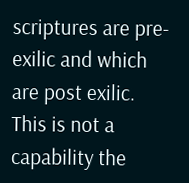scriptures are pre-exilic and which are post exilic. This is not a capability the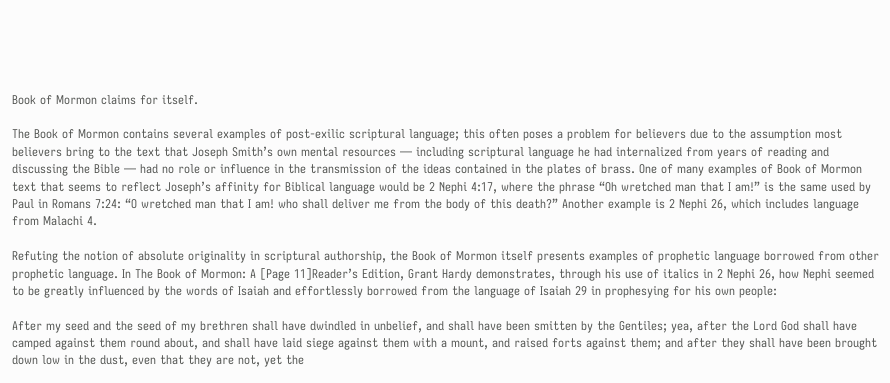Book of Mormon claims for itself.

The Book of Mormon contains several examples of post-exilic scriptural language; this often poses a problem for believers due to the assumption most believers bring to the text that Joseph Smith’s own mental resources — including scriptural language he had internalized from years of reading and discussing the Bible — had no role or influence in the transmission of the ideas contained in the plates of brass. One of many examples of Book of Mormon text that seems to reflect Joseph’s affinity for Biblical language would be 2 Nephi 4:17, where the phrase “Oh wretched man that I am!” is the same used by Paul in Romans 7:24: “O wretched man that I am! who shall deliver me from the body of this death?” Another example is 2 Nephi 26, which includes language from Malachi 4.

Refuting the notion of absolute originality in scriptural authorship, the Book of Mormon itself presents examples of prophetic language borrowed from other prophetic language. In The Book of Mormon: A [Page 11]Reader’s Edition, Grant Hardy demonstrates, through his use of italics in 2 Nephi 26, how Nephi seemed to be greatly influenced by the words of Isaiah and effortlessly borrowed from the language of Isaiah 29 in prophesying for his own people:

After my seed and the seed of my brethren shall have dwindled in unbelief, and shall have been smitten by the Gentiles; yea, after the Lord God shall have camped against them round about, and shall have laid siege against them with a mount, and raised forts against them; and after they shall have been brought down low in the dust, even that they are not, yet the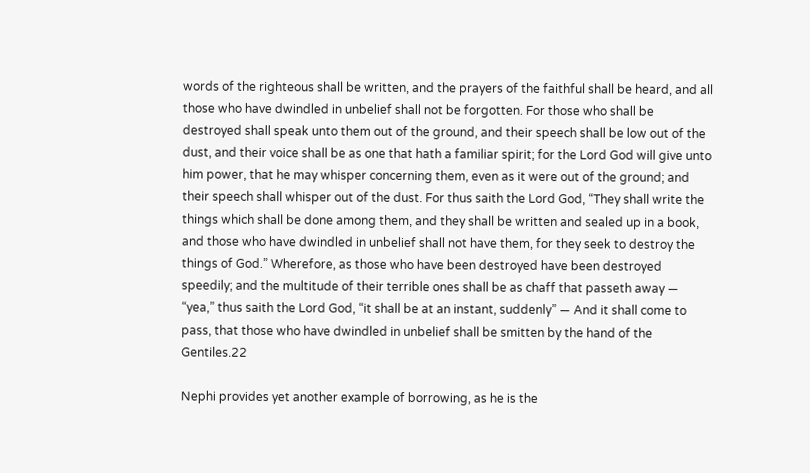words of the righteous shall be written, and the prayers of the faithful shall be heard, and all those who have dwindled in unbelief shall not be forgotten. For those who shall be destroyed shall speak unto them out of the ground, and their speech shall be low out of the dust, and their voice shall be as one that hath a familiar spirit; for the Lord God will give unto him power, that he may whisper concerning them, even as it were out of the ground; and their speech shall whisper out of the dust. For thus saith the Lord God, “They shall write the things which shall be done among them, and they shall be written and sealed up in a book, and those who have dwindled in unbelief shall not have them, for they seek to destroy the things of God.” Wherefore, as those who have been destroyed have been destroyed speedily; and the multitude of their terrible ones shall be as chaff that passeth away — “yea,” thus saith the Lord God, “it shall be at an instant, suddenly” — And it shall come to pass, that those who have dwindled in unbelief shall be smitten by the hand of the Gentiles.22

Nephi provides yet another example of borrowing, as he is the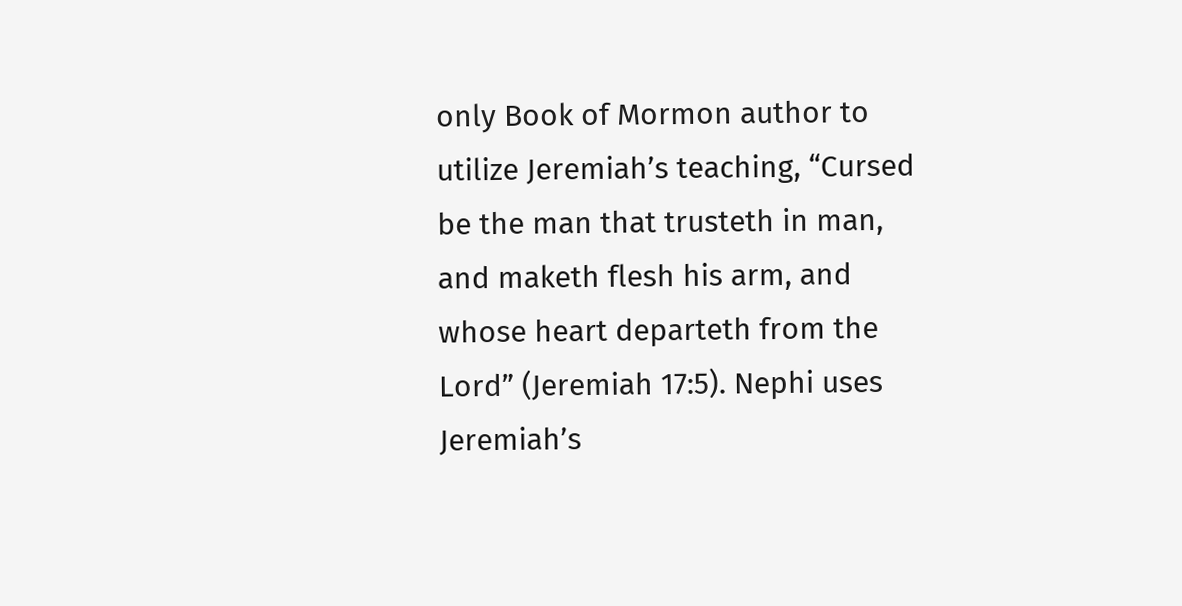only Book of Mormon author to utilize Jeremiah’s teaching, “Cursed be the man that trusteth in man, and maketh flesh his arm, and whose heart departeth from the Lord” (Jeremiah 17:5). Nephi uses Jeremiah’s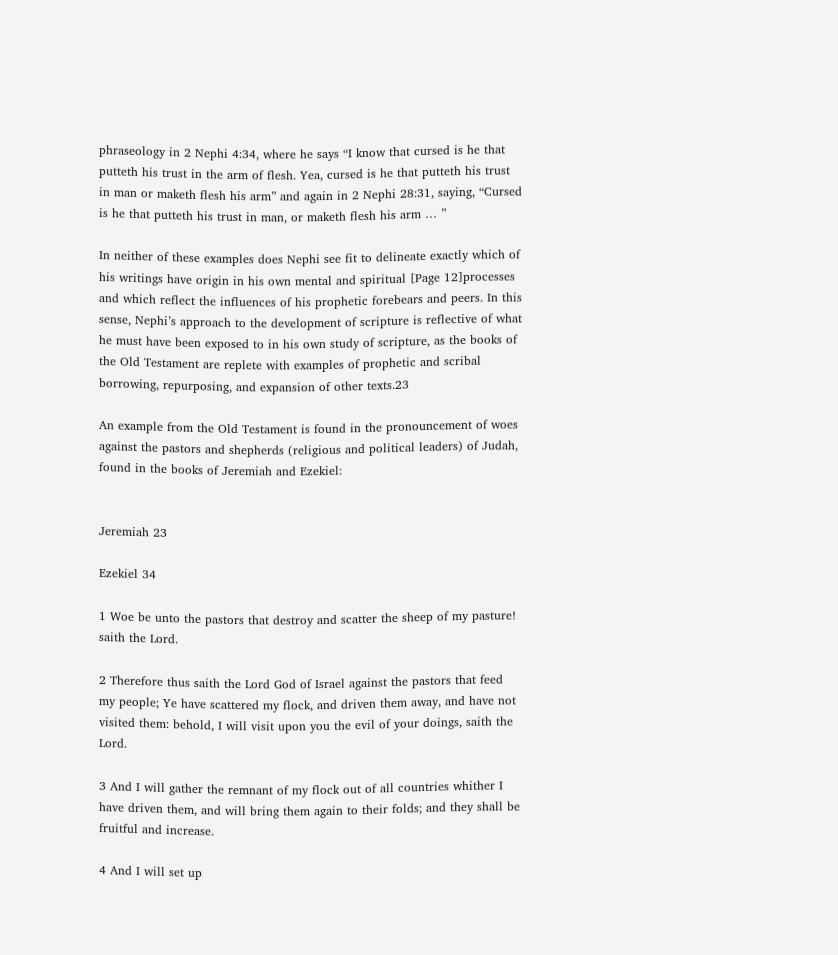phraseology in 2 Nephi 4:34, where he says “I know that cursed is he that putteth his trust in the arm of flesh. Yea, cursed is he that putteth his trust in man or maketh flesh his arm” and again in 2 Nephi 28:31, saying, “Cursed is he that putteth his trust in man, or maketh flesh his arm … ”

In neither of these examples does Nephi see fit to delineate exactly which of his writings have origin in his own mental and spiritual [Page 12]processes and which reflect the influences of his prophetic forebears and peers. In this sense, Nephi’s approach to the development of scripture is reflective of what he must have been exposed to in his own study of scripture, as the books of the Old Testament are replete with examples of prophetic and scribal borrowing, repurposing, and expansion of other texts.23

An example from the Old Testament is found in the pronouncement of woes against the pastors and shepherds (religious and political leaders) of Judah, found in the books of Jeremiah and Ezekiel:


Jeremiah 23

Ezekiel 34

1 Woe be unto the pastors that destroy and scatter the sheep of my pasture! saith the Lord.

2 Therefore thus saith the Lord God of Israel against the pastors that feed my people; Ye have scattered my flock, and driven them away, and have not visited them: behold, I will visit upon you the evil of your doings, saith the Lord.

3 And I will gather the remnant of my flock out of all countries whither I have driven them, and will bring them again to their folds; and they shall be fruitful and increase.

4 And I will set up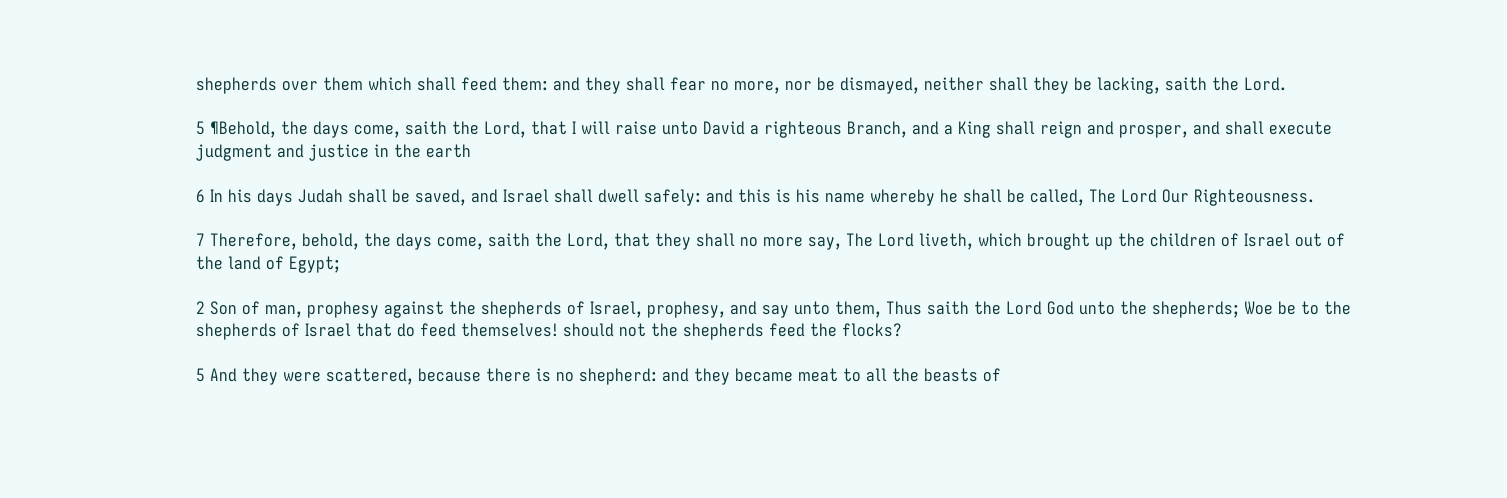shepherds over them which shall feed them: and they shall fear no more, nor be dismayed, neither shall they be lacking, saith the Lord.

5 ¶Behold, the days come, saith the Lord, that I will raise unto David a righteous Branch, and a King shall reign and prosper, and shall execute judgment and justice in the earth

6 In his days Judah shall be saved, and Israel shall dwell safely: and this is his name whereby he shall be called, The Lord Our Righteousness.

7 Therefore, behold, the days come, saith the Lord, that they shall no more say, The Lord liveth, which brought up the children of Israel out of the land of Egypt;

2 Son of man, prophesy against the shepherds of Israel, prophesy, and say unto them, Thus saith the Lord God unto the shepherds; Woe be to the shepherds of Israel that do feed themselves! should not the shepherds feed the flocks?

5 And they were scattered, because there is no shepherd: and they became meat to all the beasts of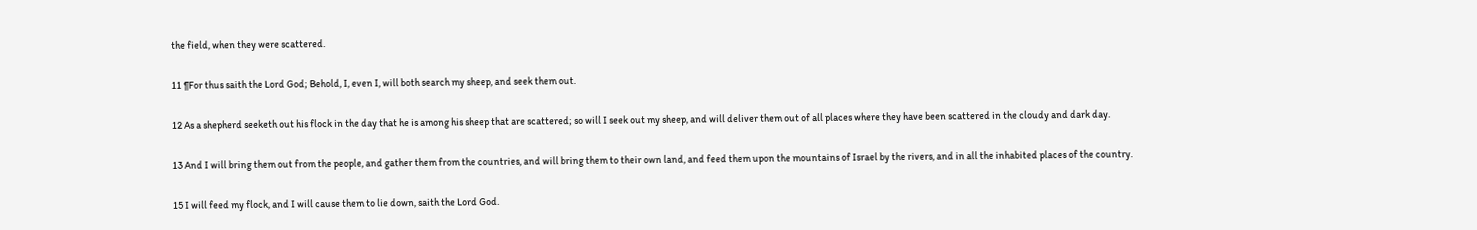the field, when they were scattered.

11 ¶For thus saith the Lord God; Behold, I, even I, will both search my sheep, and seek them out.

12 As a shepherd seeketh out his flock in the day that he is among his sheep that are scattered; so will I seek out my sheep, and will deliver them out of all places where they have been scattered in the cloudy and dark day.

13 And I will bring them out from the people, and gather them from the countries, and will bring them to their own land, and feed them upon the mountains of Israel by the rivers, and in all the inhabited places of the country.

15 I will feed my flock, and I will cause them to lie down, saith the Lord God.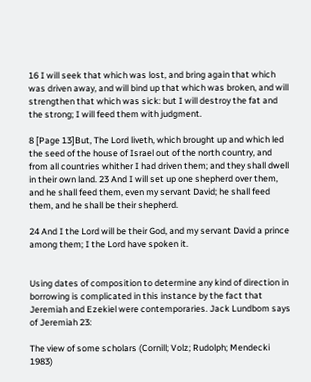16 I will seek that which was lost, and bring again that which was driven away, and will bind up that which was broken, and will strengthen that which was sick: but I will destroy the fat and the strong; I will feed them with judgment.

8 [Page 13]But, The Lord liveth, which brought up and which led the seed of the house of Israel out of the north country, and from all countries whither I had driven them; and they shall dwell in their own land. 23 And I will set up one shepherd over them, and he shall feed them, even my servant David; he shall feed them, and he shall be their shepherd.

24 And I the Lord will be their God, and my servant David a prince among them; I the Lord have spoken it.


Using dates of composition to determine any kind of direction in borrowing is complicated in this instance by the fact that Jeremiah and Ezekiel were contemporaries. Jack Lundbom says of Jeremiah 23:

The view of some scholars (Cornill; Volz; Rudolph; Mendecki 1983)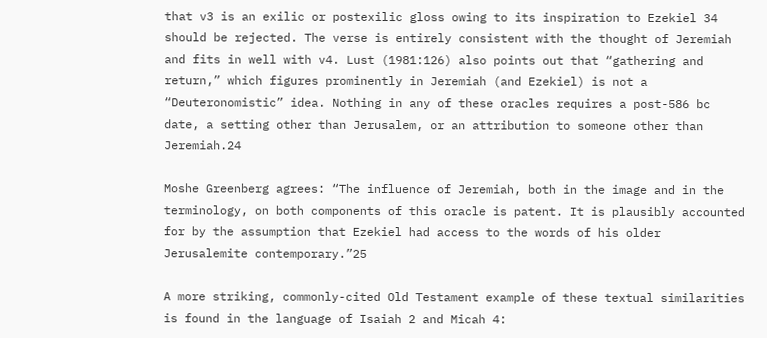that v3 is an exilic or postexilic gloss owing to its inspiration to Ezekiel 34 should be rejected. The verse is entirely consistent with the thought of Jeremiah and fits in well with v4. Lust (1981:126) also points out that “gathering and return,” which figures prominently in Jeremiah (and Ezekiel) is not a “Deuteronomistic” idea. Nothing in any of these oracles requires a post-586 bc date, a setting other than Jerusalem, or an attribution to someone other than Jeremiah.24

Moshe Greenberg agrees: “The influence of Jeremiah, both in the image and in the terminology, on both components of this oracle is patent. It is plausibly accounted for by the assumption that Ezekiel had access to the words of his older Jerusalemite contemporary.”25

A more striking, commonly-cited Old Testament example of these textual similarities is found in the language of Isaiah 2 and Micah 4: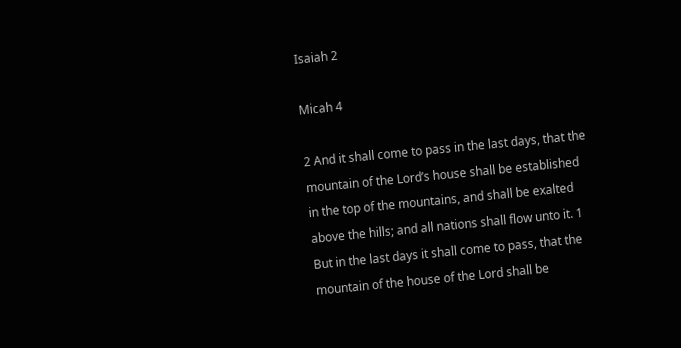Isaiah 2

Micah 4

2 And it shall come to pass in the last days, that the mountain of the Lord’s house shall be established in the top of the mountains, and shall be exalted above the hills; and all nations shall flow unto it. 1 But in the last days it shall come to pass, that the mountain of the house of the Lord shall be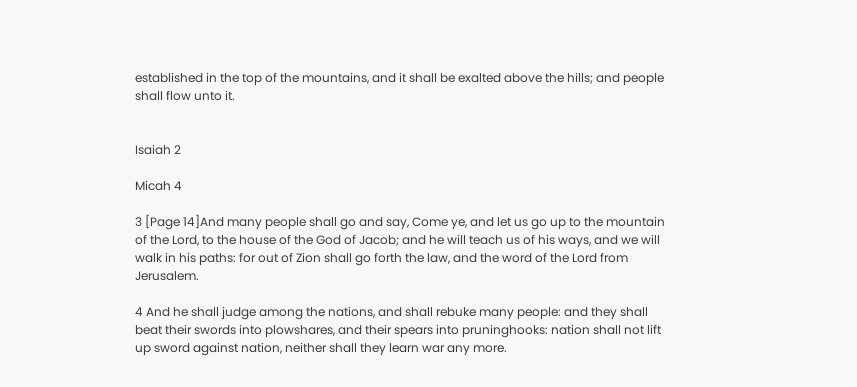established in the top of the mountains, and it shall be exalted above the hills; and people shall flow unto it.


Isaiah 2

Micah 4

3 [Page 14]And many people shall go and say, Come ye, and let us go up to the mountain of the Lord, to the house of the God of Jacob; and he will teach us of his ways, and we will walk in his paths: for out of Zion shall go forth the law, and the word of the Lord from Jerusalem.

4 And he shall judge among the nations, and shall rebuke many people: and they shall beat their swords into plowshares, and their spears into pruninghooks: nation shall not lift up sword against nation, neither shall they learn war any more.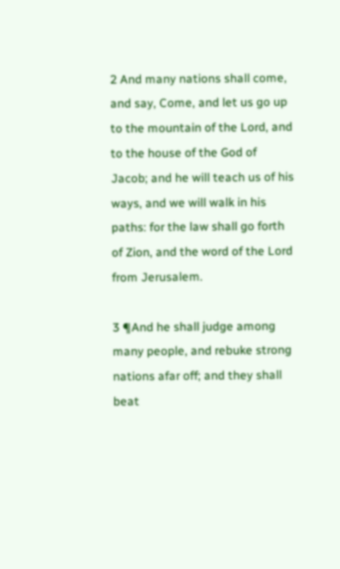2 And many nations shall come, and say, Come, and let us go up to the mountain of the Lord, and to the house of the God of Jacob; and he will teach us of his ways, and we will walk in his paths: for the law shall go forth of Zion, and the word of the Lord from Jerusalem.

3 ¶And he shall judge among many people, and rebuke strong nations afar off; and they shall beat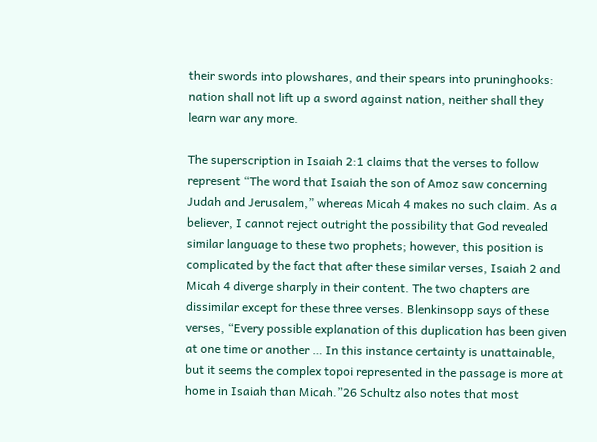their swords into plowshares, and their spears into pruninghooks: nation shall not lift up a sword against nation, neither shall they learn war any more.

The superscription in Isaiah 2:1 claims that the verses to follow represent “The word that Isaiah the son of Amoz saw concerning Judah and Jerusalem,” whereas Micah 4 makes no such claim. As a believer, I cannot reject outright the possibility that God revealed similar language to these two prophets; however, this position is complicated by the fact that after these similar verses, Isaiah 2 and Micah 4 diverge sharply in their content. The two chapters are dissimilar except for these three verses. Blenkinsopp says of these verses, “Every possible explanation of this duplication has been given at one time or another … In this instance certainty is unattainable, but it seems the complex topoi represented in the passage is more at home in Isaiah than Micah.”26 Schultz also notes that most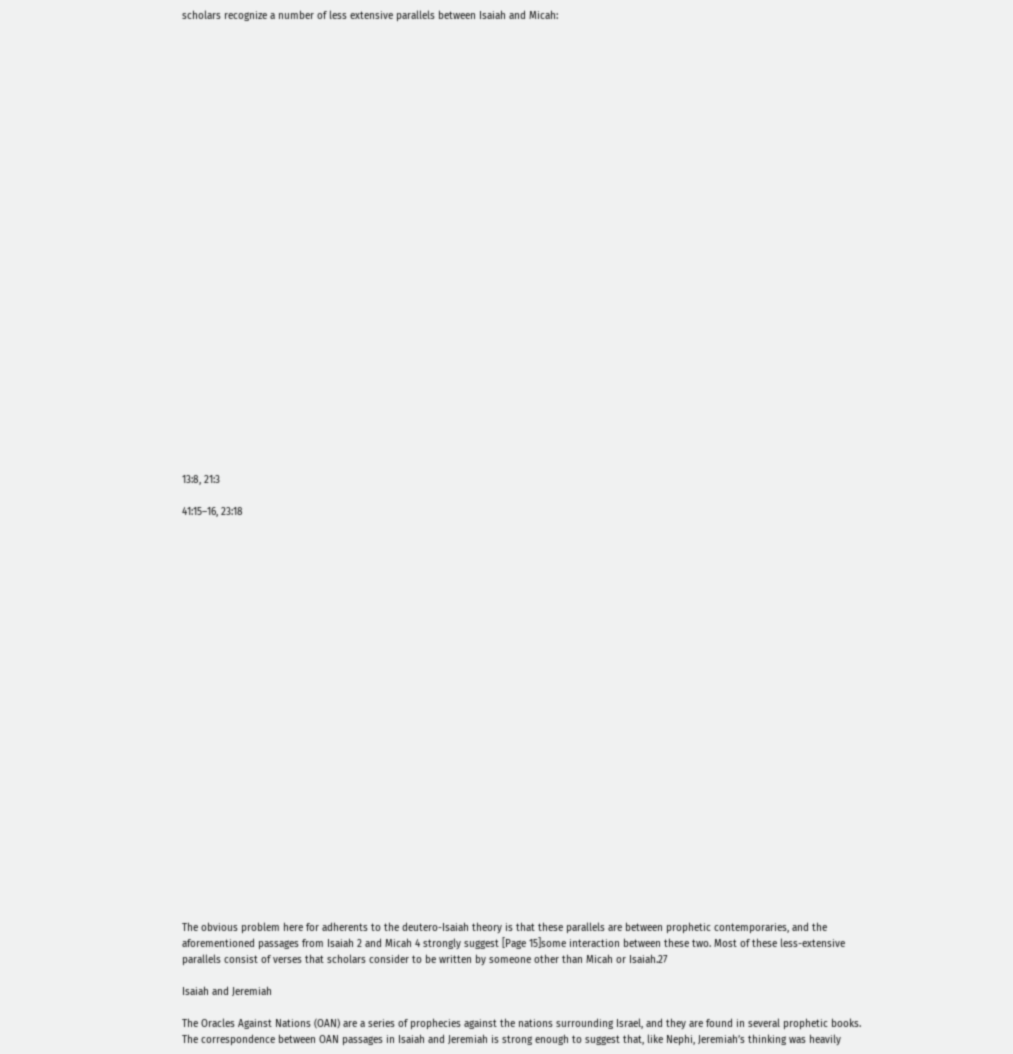scholars recognize a number of less extensive parallels between Isaiah and Micah:




























13:8, 21:3

41:15–16, 23:18

























The obvious problem here for adherents to the deutero-Isaiah theory is that these parallels are between prophetic contemporaries, and the aforementioned passages from Isaiah 2 and Micah 4 strongly suggest [Page 15]some interaction between these two. Most of these less-extensive parallels consist of verses that scholars consider to be written by someone other than Micah or Isaiah.27

Isaiah and Jeremiah

The Oracles Against Nations (OAN) are a series of prophecies against the nations surrounding Israel, and they are found in several prophetic books. The correspondence between OAN passages in Isaiah and Jeremiah is strong enough to suggest that, like Nephi, Jeremiah’s thinking was heavily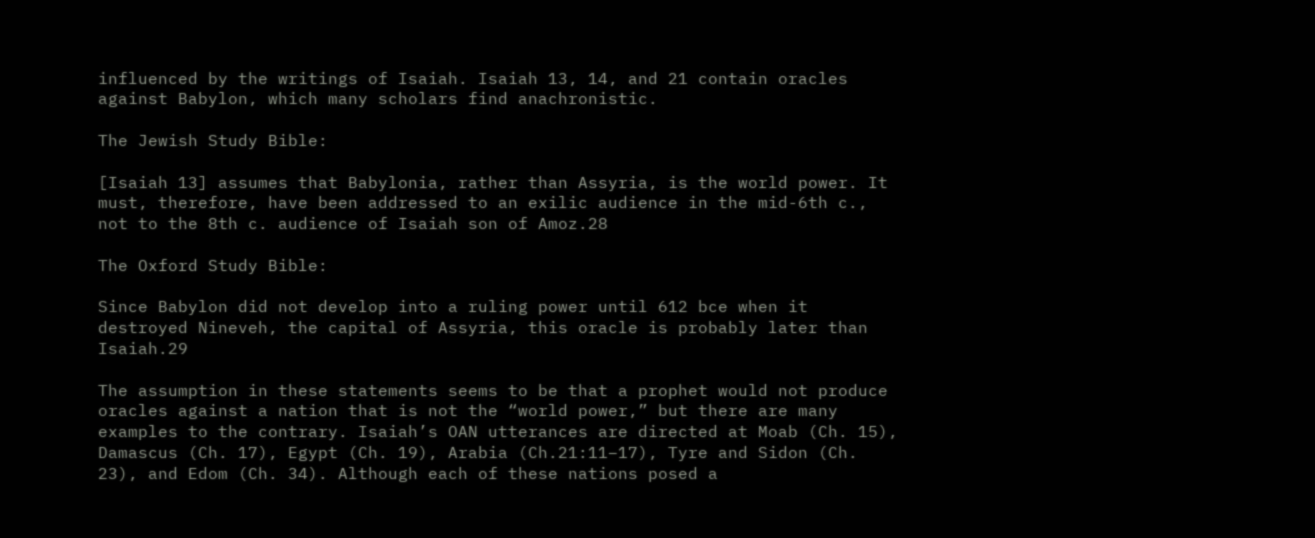influenced by the writings of Isaiah. Isaiah 13, 14, and 21 contain oracles against Babylon, which many scholars find anachronistic.

The Jewish Study Bible:

[Isaiah 13] assumes that Babylonia, rather than Assyria, is the world power. It must, therefore, have been addressed to an exilic audience in the mid-6th c., not to the 8th c. audience of Isaiah son of Amoz.28

The Oxford Study Bible:

Since Babylon did not develop into a ruling power until 612 bce when it destroyed Nineveh, the capital of Assyria, this oracle is probably later than Isaiah.29

The assumption in these statements seems to be that a prophet would not produce oracles against a nation that is not the “world power,” but there are many examples to the contrary. Isaiah’s OAN utterances are directed at Moab (Ch. 15), Damascus (Ch. 17), Egypt (Ch. 19), Arabia (Ch.21:11–17), Tyre and Sidon (Ch. 23), and Edom (Ch. 34). Although each of these nations posed a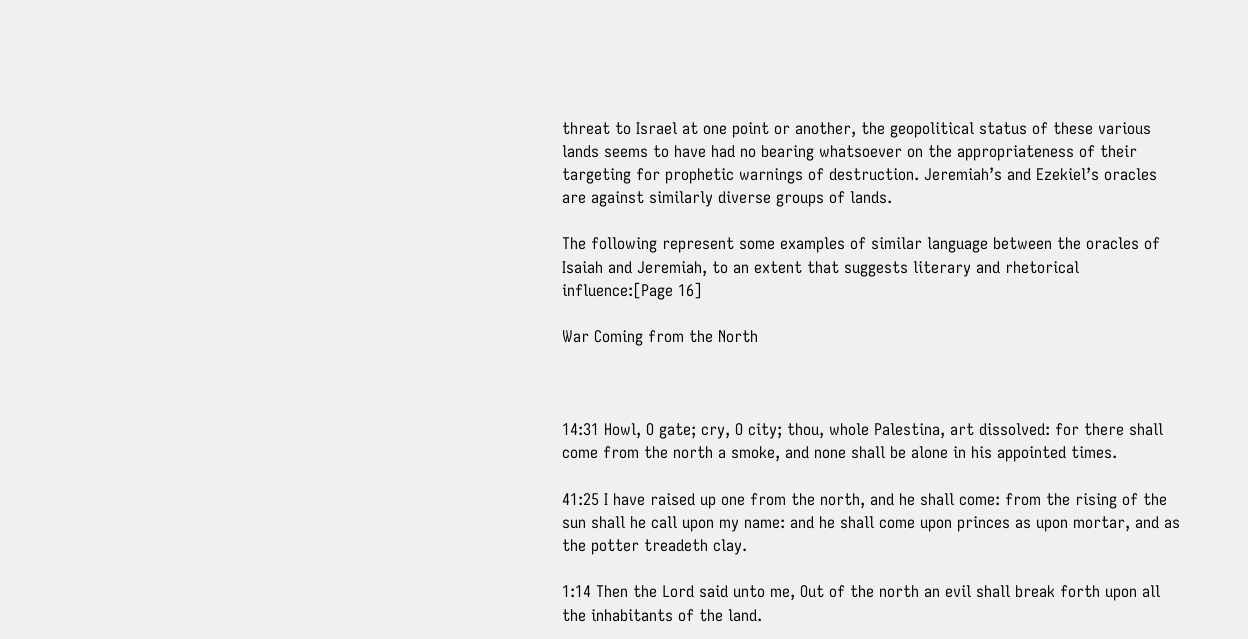threat to Israel at one point or another, the geopolitical status of these various lands seems to have had no bearing whatsoever on the appropriateness of their targeting for prophetic warnings of destruction. Jeremiah’s and Ezekiel’s oracles are against similarly diverse groups of lands.

The following represent some examples of similar language between the oracles of Isaiah and Jeremiah, to an extent that suggests literary and rhetorical influence:[Page 16]

War Coming from the North



14:31 Howl, O gate; cry, O city; thou, whole Palestina, art dissolved: for there shall come from the north a smoke, and none shall be alone in his appointed times.

41:25 I have raised up one from the north, and he shall come: from the rising of the sun shall he call upon my name: and he shall come upon princes as upon mortar, and as the potter treadeth clay.

1:14 Then the Lord said unto me, Out of the north an evil shall break forth upon all the inhabitants of the land.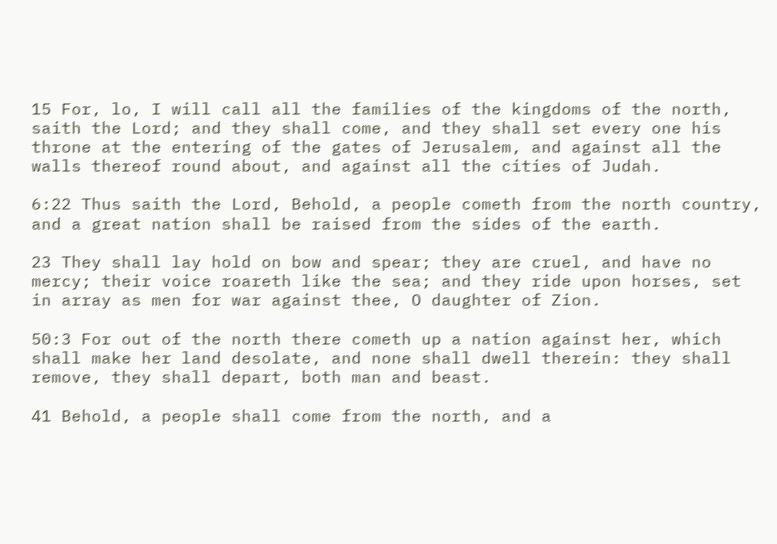15 For, lo, I will call all the families of the kingdoms of the north, saith the Lord; and they shall come, and they shall set every one his throne at the entering of the gates of Jerusalem, and against all the walls thereof round about, and against all the cities of Judah.

6:22 Thus saith the Lord, Behold, a people cometh from the north country, and a great nation shall be raised from the sides of the earth.

23 They shall lay hold on bow and spear; they are cruel, and have no mercy; their voice roareth like the sea; and they ride upon horses, set in array as men for war against thee, O daughter of Zion.

50:3 For out of the north there cometh up a nation against her, which shall make her land desolate, and none shall dwell therein: they shall remove, they shall depart, both man and beast.

41 Behold, a people shall come from the north, and a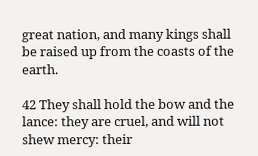great nation, and many kings shall be raised up from the coasts of the earth.

42 They shall hold the bow and the lance: they are cruel, and will not shew mercy: their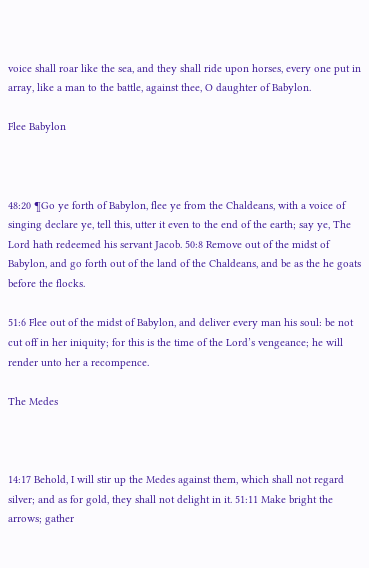voice shall roar like the sea, and they shall ride upon horses, every one put in array, like a man to the battle, against thee, O daughter of Babylon.

Flee Babylon



48:20 ¶Go ye forth of Babylon, flee ye from the Chaldeans, with a voice of singing declare ye, tell this, utter it even to the end of the earth; say ye, The Lord hath redeemed his servant Jacob. 50:8 Remove out of the midst of Babylon, and go forth out of the land of the Chaldeans, and be as the he goats before the flocks.

51:6 Flee out of the midst of Babylon, and deliver every man his soul: be not cut off in her iniquity; for this is the time of the Lord’s vengeance; he will render unto her a recompence.

The Medes



14:17 Behold, I will stir up the Medes against them, which shall not regard silver; and as for gold, they shall not delight in it. 51:11 Make bright the arrows; gather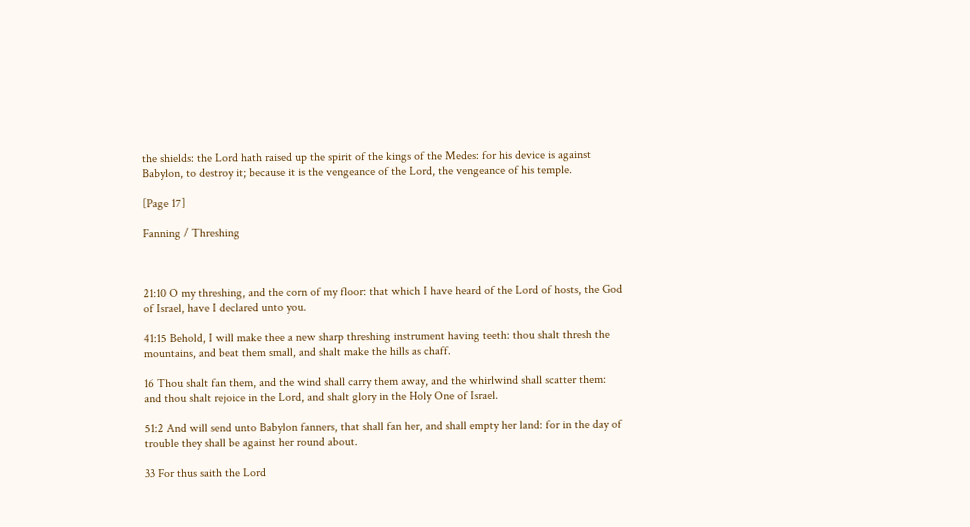the shields: the Lord hath raised up the spirit of the kings of the Medes: for his device is against Babylon, to destroy it; because it is the vengeance of the Lord, the vengeance of his temple.

[Page 17]

Fanning / Threshing



21:10 O my threshing, and the corn of my floor: that which I have heard of the Lord of hosts, the God of Israel, have I declared unto you.

41:15 Behold, I will make thee a new sharp threshing instrument having teeth: thou shalt thresh the mountains, and beat them small, and shalt make the hills as chaff.

16 Thou shalt fan them, and the wind shall carry them away, and the whirlwind shall scatter them: and thou shalt rejoice in the Lord, and shalt glory in the Holy One of Israel.

51:2 And will send unto Babylon fanners, that shall fan her, and shall empty her land: for in the day of trouble they shall be against her round about.

33 For thus saith the Lord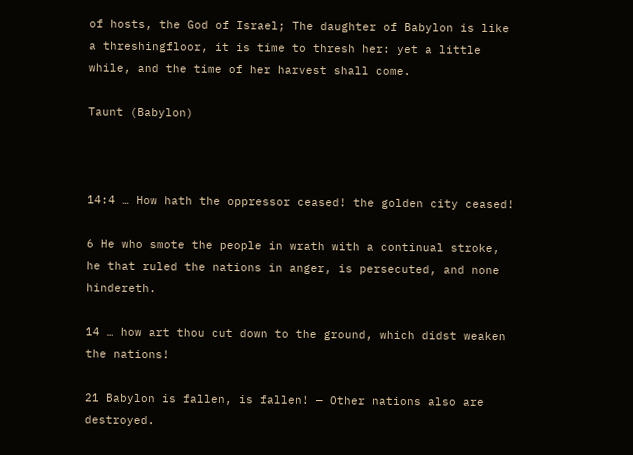of hosts, the God of Israel; The daughter of Babylon is like a threshingfloor, it is time to thresh her: yet a little while, and the time of her harvest shall come.

Taunt (Babylon)



14:4 … How hath the oppressor ceased! the golden city ceased!

6 He who smote the people in wrath with a continual stroke, he that ruled the nations in anger, is persecuted, and none hindereth.

14 … how art thou cut down to the ground, which didst weaken the nations!

21 Babylon is fallen, is fallen! — Other nations also are destroyed.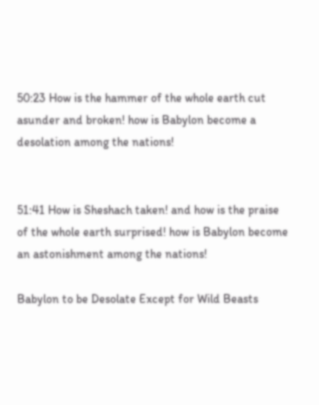50:23 How is the hammer of the whole earth cut asunder and broken! how is Babylon become a desolation among the nations!


51:41 How is Sheshach taken! and how is the praise of the whole earth surprised! how is Babylon become an astonishment among the nations!

Babylon to be Desolate Except for Wild Beasts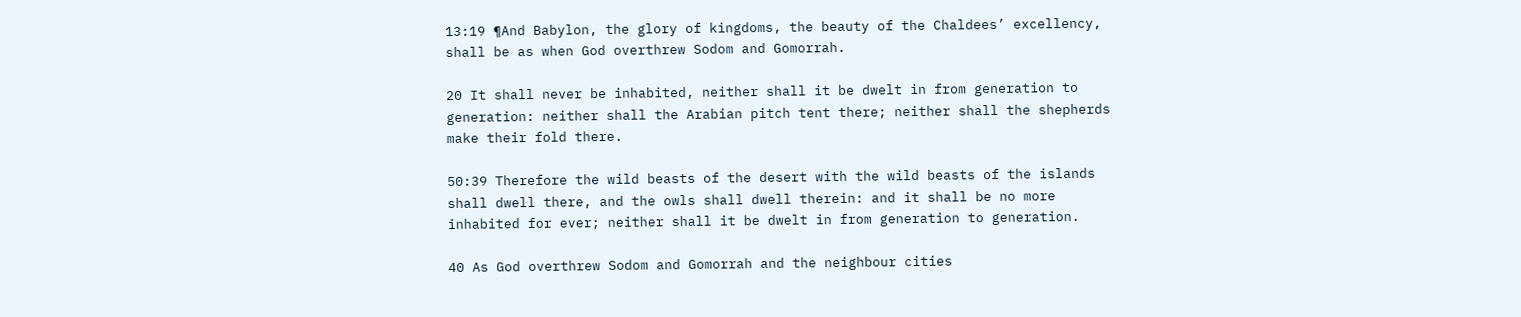13:19 ¶And Babylon, the glory of kingdoms, the beauty of the Chaldees’ excellency, shall be as when God overthrew Sodom and Gomorrah.

20 It shall never be inhabited, neither shall it be dwelt in from generation to generation: neither shall the Arabian pitch tent there; neither shall the shepherds make their fold there.

50:39 Therefore the wild beasts of the desert with the wild beasts of the islands shall dwell there, and the owls shall dwell therein: and it shall be no more inhabited for ever; neither shall it be dwelt in from generation to generation.

40 As God overthrew Sodom and Gomorrah and the neighbour cities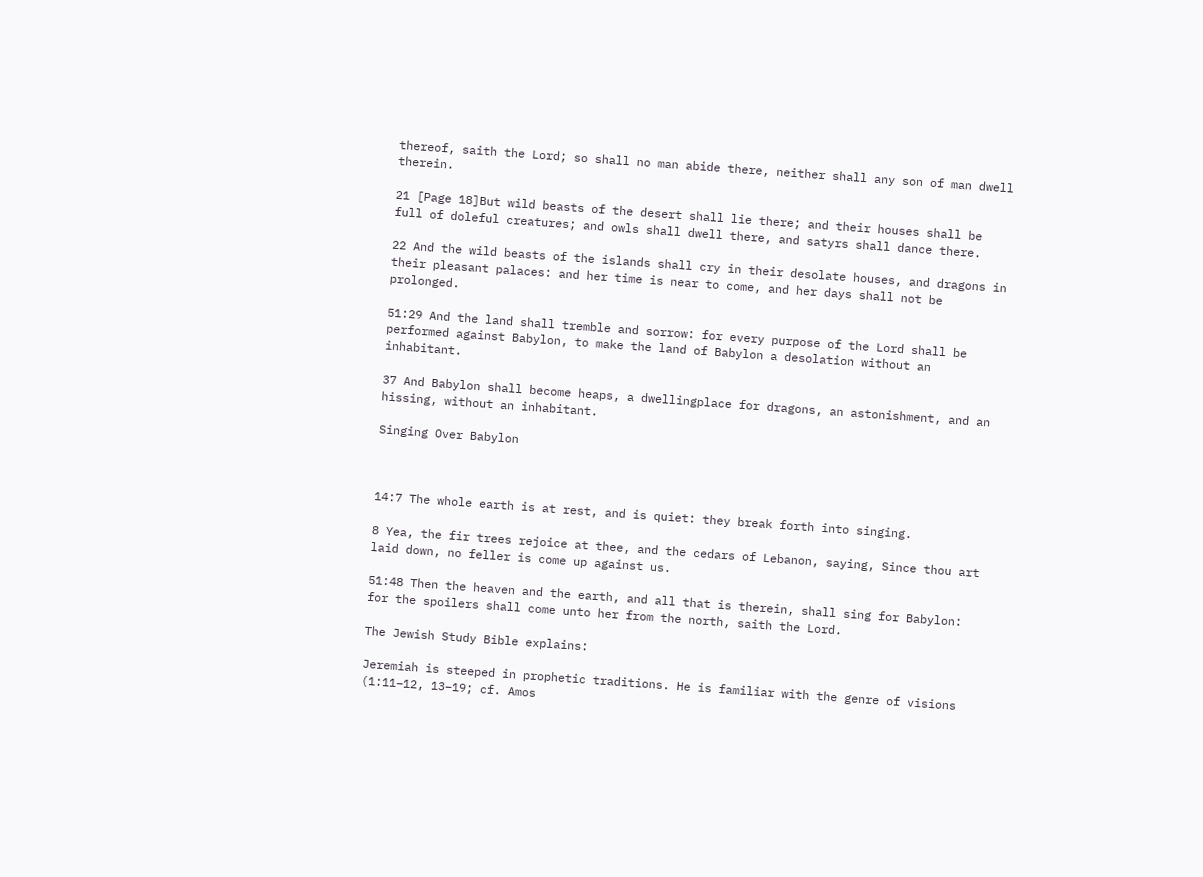thereof, saith the Lord; so shall no man abide there, neither shall any son of man dwell therein.

21 [Page 18]But wild beasts of the desert shall lie there; and their houses shall be full of doleful creatures; and owls shall dwell there, and satyrs shall dance there.

22 And the wild beasts of the islands shall cry in their desolate houses, and dragons in their pleasant palaces: and her time is near to come, and her days shall not be prolonged.

51:29 And the land shall tremble and sorrow: for every purpose of the Lord shall be performed against Babylon, to make the land of Babylon a desolation without an inhabitant.

37 And Babylon shall become heaps, a dwellingplace for dragons, an astonishment, and an hissing, without an inhabitant.

Singing Over Babylon



14:7 The whole earth is at rest, and is quiet: they break forth into singing.

8 Yea, the fir trees rejoice at thee, and the cedars of Lebanon, saying, Since thou art laid down, no feller is come up against us.

51:48 Then the heaven and the earth, and all that is therein, shall sing for Babylon: for the spoilers shall come unto her from the north, saith the Lord.

The Jewish Study Bible explains:

Jeremiah is steeped in prophetic traditions. He is familiar with the genre of visions (1:11–12, 13–19; cf. Amos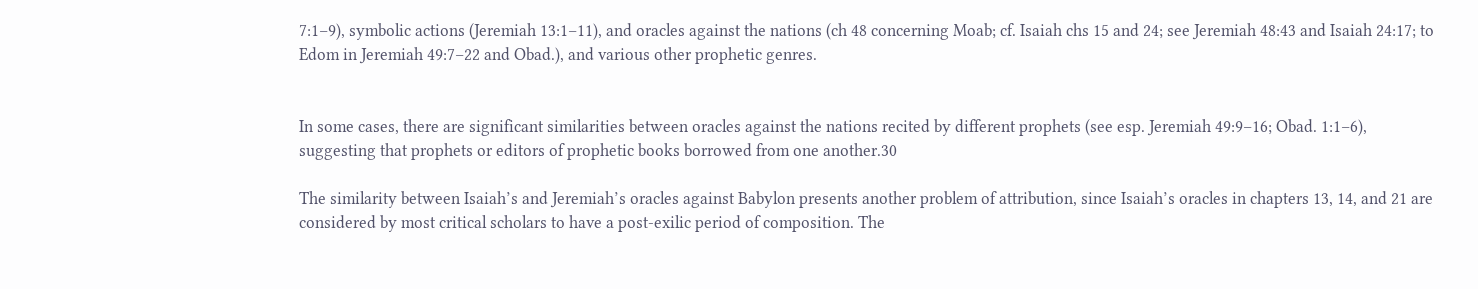7:1–9), symbolic actions (Jeremiah 13:1–11), and oracles against the nations (ch 48 concerning Moab; cf. Isaiah chs 15 and 24; see Jeremiah 48:43 and Isaiah 24:17; to Edom in Jeremiah 49:7–22 and Obad.), and various other prophetic genres.


In some cases, there are significant similarities between oracles against the nations recited by different prophets (see esp. Jeremiah 49:9–16; Obad. 1:1–6), suggesting that prophets or editors of prophetic books borrowed from one another.30

The similarity between Isaiah’s and Jeremiah’s oracles against Babylon presents another problem of attribution, since Isaiah’s oracles in chapters 13, 14, and 21 are considered by most critical scholars to have a post-exilic period of composition. The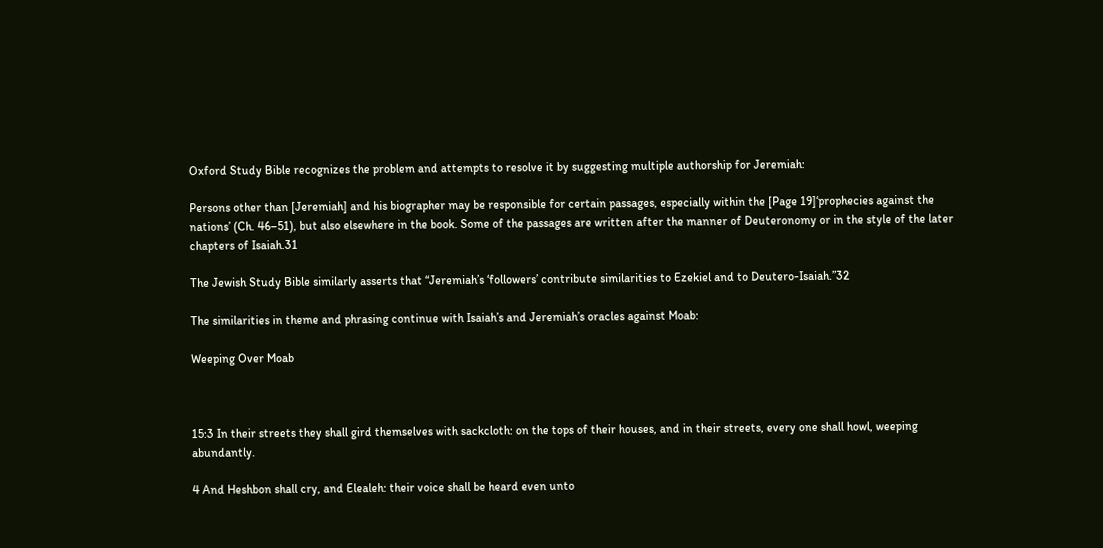Oxford Study Bible recognizes the problem and attempts to resolve it by suggesting multiple authorship for Jeremiah:

Persons other than [Jeremiah] and his biographer may be responsible for certain passages, especially within the [Page 19]‘prophecies against the nations’ (Ch. 46–51), but also elsewhere in the book. Some of the passages are written after the manner of Deuteronomy or in the style of the later chapters of Isaiah.31

The Jewish Study Bible similarly asserts that “Jeremiah’s ‘followers’ contribute similarities to Ezekiel and to Deutero-Isaiah.”32

The similarities in theme and phrasing continue with Isaiah’s and Jeremiah’s oracles against Moab:

Weeping Over Moab



15:3 In their streets they shall gird themselves with sackcloth: on the tops of their houses, and in their streets, every one shall howl, weeping abundantly.

4 And Heshbon shall cry, and Elealeh: their voice shall be heard even unto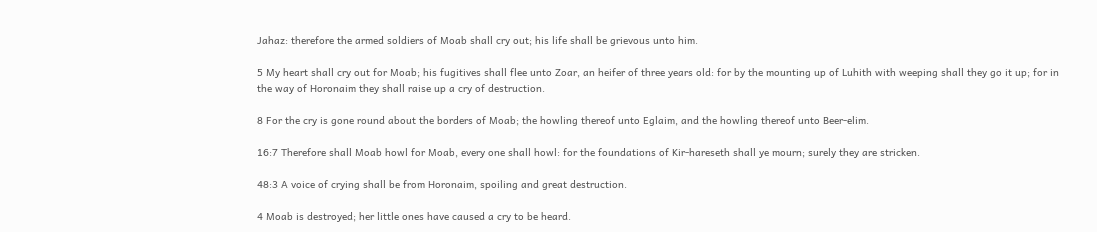Jahaz: therefore the armed soldiers of Moab shall cry out; his life shall be grievous unto him.

5 My heart shall cry out for Moab; his fugitives shall flee unto Zoar, an heifer of three years old: for by the mounting up of Luhith with weeping shall they go it up; for in the way of Horonaim they shall raise up a cry of destruction.

8 For the cry is gone round about the borders of Moab; the howling thereof unto Eglaim, and the howling thereof unto Beer-elim.

16:7 Therefore shall Moab howl for Moab, every one shall howl: for the foundations of Kir-hareseth shall ye mourn; surely they are stricken.

48:3 A voice of crying shall be from Horonaim, spoiling and great destruction.

4 Moab is destroyed; her little ones have caused a cry to be heard.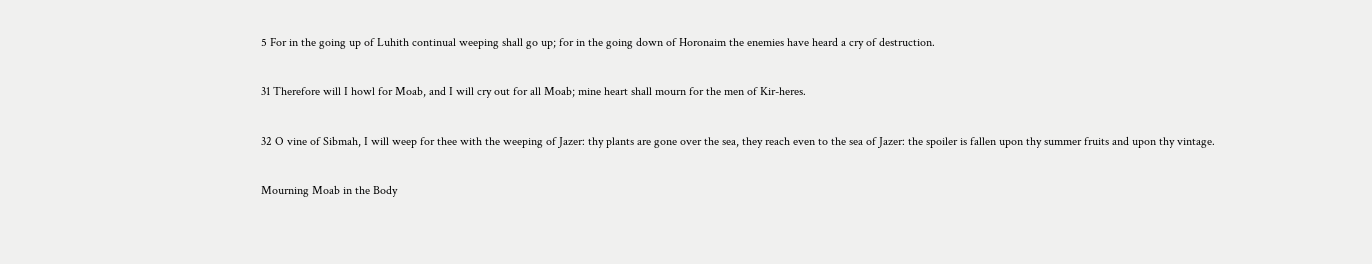5 For in the going up of Luhith continual weeping shall go up; for in the going down of Horonaim the enemies have heard a cry of destruction.

31 Therefore will I howl for Moab, and I will cry out for all Moab; mine heart shall mourn for the men of Kir-heres.

32 O vine of Sibmah, I will weep for thee with the weeping of Jazer: thy plants are gone over the sea, they reach even to the sea of Jazer: the spoiler is fallen upon thy summer fruits and upon thy vintage.

Mourning Moab in the Body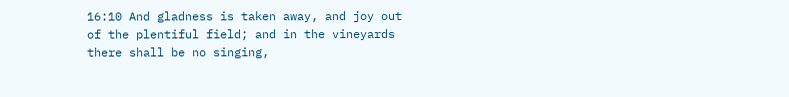16:10 And gladness is taken away, and joy out of the plentiful field; and in the vineyards there shall be no singing,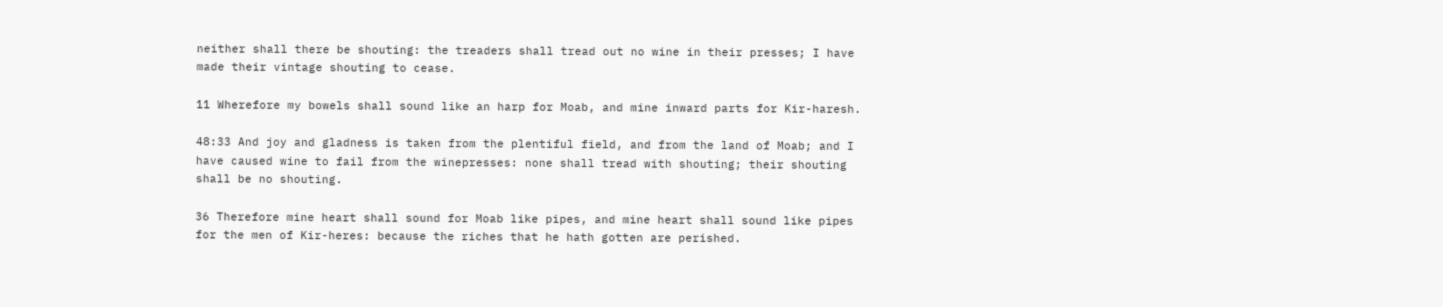neither shall there be shouting: the treaders shall tread out no wine in their presses; I have made their vintage shouting to cease.

11 Wherefore my bowels shall sound like an harp for Moab, and mine inward parts for Kir-haresh.

48:33 And joy and gladness is taken from the plentiful field, and from the land of Moab; and I have caused wine to fail from the winepresses: none shall tread with shouting; their shouting shall be no shouting.

36 Therefore mine heart shall sound for Moab like pipes, and mine heart shall sound like pipes for the men of Kir-heres: because the riches that he hath gotten are perished.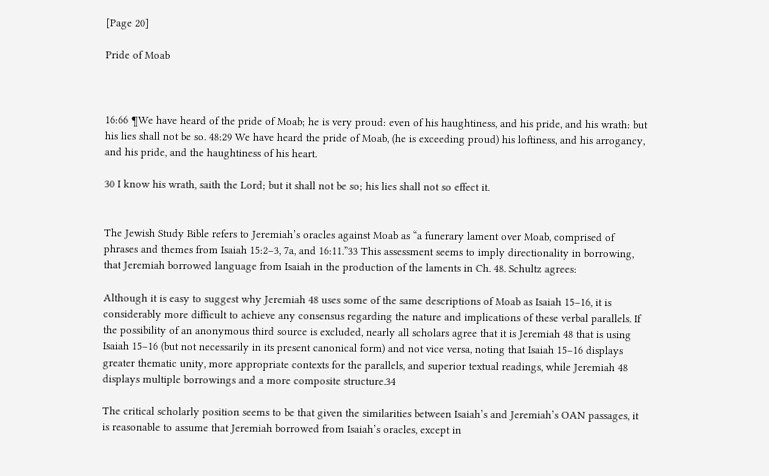[Page 20]

Pride of Moab



16:66 ¶We have heard of the pride of Moab; he is very proud: even of his haughtiness, and his pride, and his wrath: but his lies shall not be so. 48:29 We have heard the pride of Moab, (he is exceeding proud) his loftiness, and his arrogancy, and his pride, and the haughtiness of his heart.

30 I know his wrath, saith the Lord; but it shall not be so; his lies shall not so effect it.


The Jewish Study Bible refers to Jeremiah’s oracles against Moab as “a funerary lament over Moab, comprised of phrases and themes from Isaiah 15:2–3, 7a, and 16:11.”33 This assessment seems to imply directionality in borrowing, that Jeremiah borrowed language from Isaiah in the production of the laments in Ch. 48. Schultz agrees:

Although it is easy to suggest why Jeremiah 48 uses some of the same descriptions of Moab as Isaiah 15–16, it is considerably more difficult to achieve any consensus regarding the nature and implications of these verbal parallels. If the possibility of an anonymous third source is excluded, nearly all scholars agree that it is Jeremiah 48 that is using Isaiah 15–16 (but not necessarily in its present canonical form) and not vice versa, noting that Isaiah 15–16 displays greater thematic unity, more appropriate contexts for the parallels, and superior textual readings, while Jeremiah 48 displays multiple borrowings and a more composite structure.34

The critical scholarly position seems to be that given the similarities between Isaiah’s and Jeremiah’s OAN passages, it is reasonable to assume that Jeremiah borrowed from Isaiah’s oracles, except in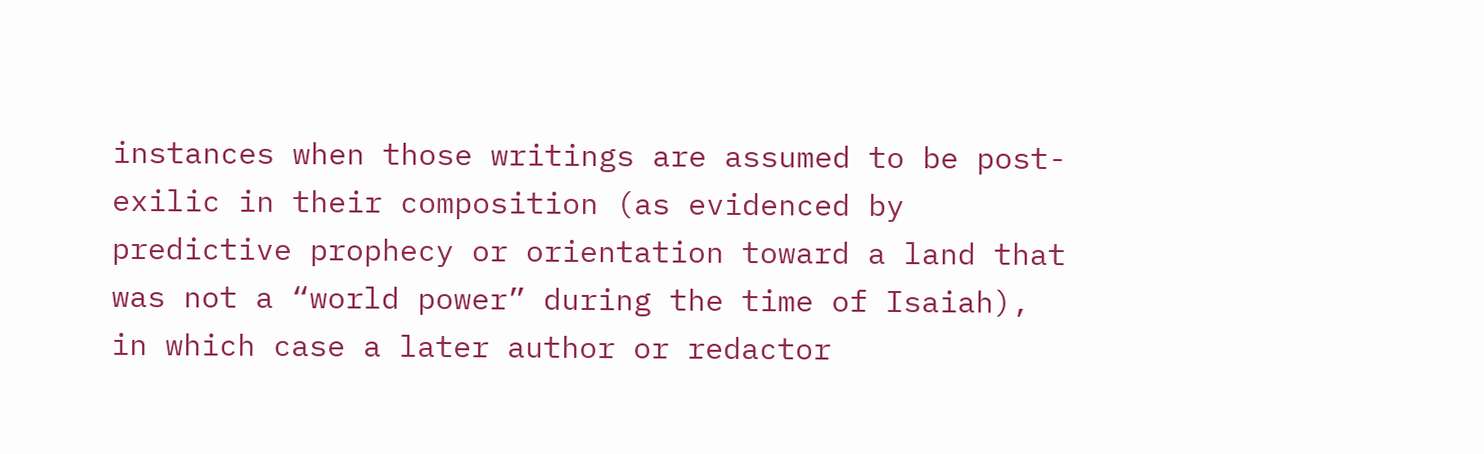instances when those writings are assumed to be post-exilic in their composition (as evidenced by predictive prophecy or orientation toward a land that was not a “world power” during the time of Isaiah), in which case a later author or redactor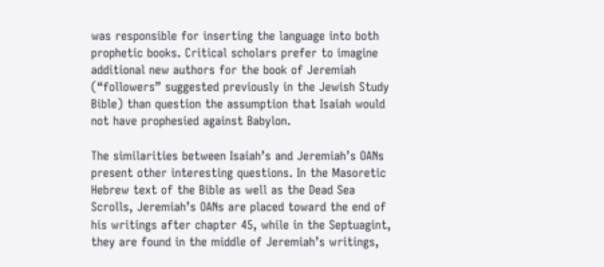was responsible for inserting the language into both prophetic books. Critical scholars prefer to imagine additional new authors for the book of Jeremiah (“followers” suggested previously in the Jewish Study Bible) than question the assumption that Isaiah would not have prophesied against Babylon.

The similarities between Isaiah’s and Jeremiah’s OANs present other interesting questions. In the Masoretic Hebrew text of the Bible as well as the Dead Sea Scrolls, Jeremiah’s OANs are placed toward the end of his writings after chapter 45, while in the Septuagint, they are found in the middle of Jeremiah’s writings,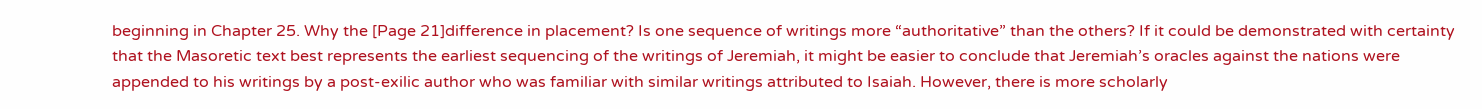beginning in Chapter 25. Why the [Page 21]difference in placement? Is one sequence of writings more “authoritative” than the others? If it could be demonstrated with certainty that the Masoretic text best represents the earliest sequencing of the writings of Jeremiah, it might be easier to conclude that Jeremiah’s oracles against the nations were appended to his writings by a post-exilic author who was familiar with similar writings attributed to Isaiah. However, there is more scholarly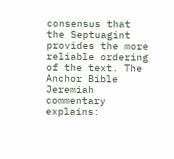consensus that the Septuagint provides the more reliable ordering of the text. The Anchor Bible Jeremiah commentary explains: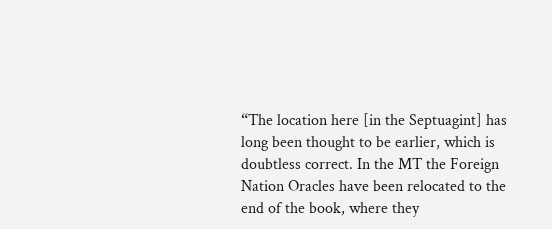“The location here [in the Septuagint] has long been thought to be earlier, which is doubtless correct. In the MT the Foreign Nation Oracles have been relocated to the end of the book, where they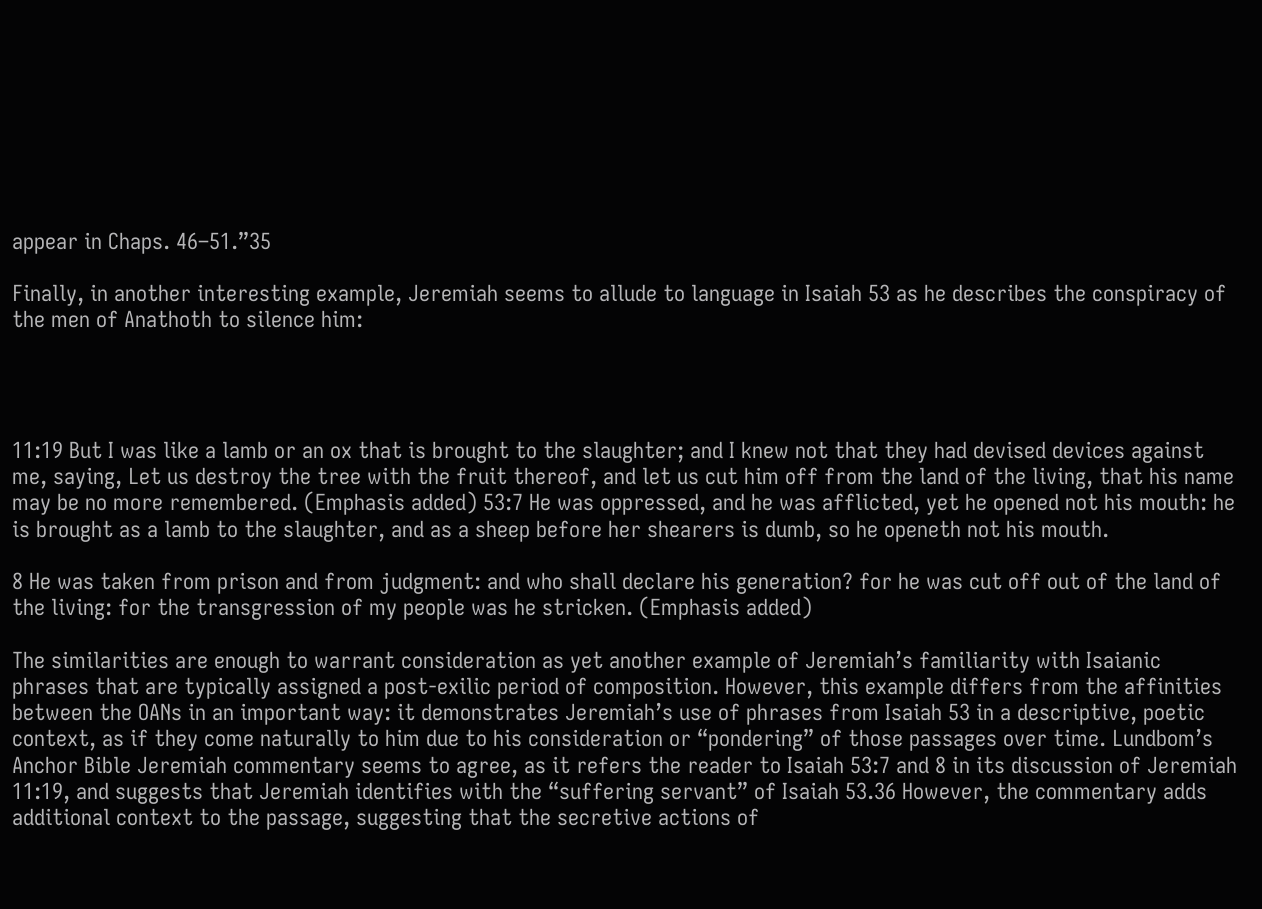appear in Chaps. 46–51.”35

Finally, in another interesting example, Jeremiah seems to allude to language in Isaiah 53 as he describes the conspiracy of the men of Anathoth to silence him:




11:19 But I was like a lamb or an ox that is brought to the slaughter; and I knew not that they had devised devices against me, saying, Let us destroy the tree with the fruit thereof, and let us cut him off from the land of the living, that his name may be no more remembered. (Emphasis added) 53:7 He was oppressed, and he was afflicted, yet he opened not his mouth: he is brought as a lamb to the slaughter, and as a sheep before her shearers is dumb, so he openeth not his mouth.

8 He was taken from prison and from judgment: and who shall declare his generation? for he was cut off out of the land of the living: for the transgression of my people was he stricken. (Emphasis added)

The similarities are enough to warrant consideration as yet another example of Jeremiah’s familiarity with Isaianic phrases that are typically assigned a post-exilic period of composition. However, this example differs from the affinities between the OANs in an important way: it demonstrates Jeremiah’s use of phrases from Isaiah 53 in a descriptive, poetic context, as if they come naturally to him due to his consideration or “pondering” of those passages over time. Lundbom’s Anchor Bible Jeremiah commentary seems to agree, as it refers the reader to Isaiah 53:7 and 8 in its discussion of Jeremiah 11:19, and suggests that Jeremiah identifies with the “suffering servant” of Isaiah 53.36 However, the commentary adds additional context to the passage, suggesting that the secretive actions of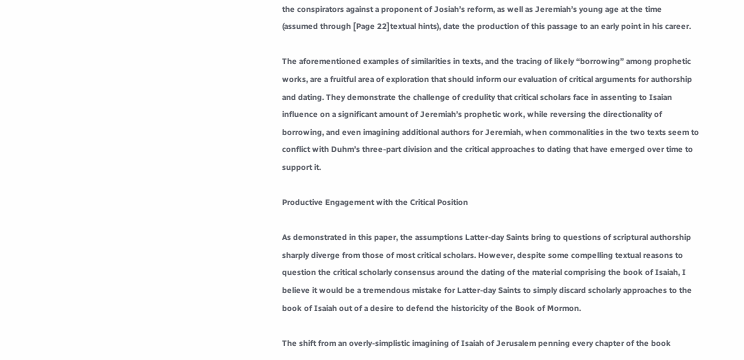the conspirators against a proponent of Josiah’s reform, as well as Jeremiah’s young age at the time (assumed through [Page 22]textual hints), date the production of this passage to an early point in his career.

The aforementioned examples of similarities in texts, and the tracing of likely “borrowing” among prophetic works, are a fruitful area of exploration that should inform our evaluation of critical arguments for authorship and dating. They demonstrate the challenge of credulity that critical scholars face in assenting to Isaian influence on a significant amount of Jeremiah’s prophetic work, while reversing the directionality of borrowing, and even imagining additional authors for Jeremiah, when commonalities in the two texts seem to conflict with Duhm’s three-part division and the critical approaches to dating that have emerged over time to support it.

Productive Engagement with the Critical Position

As demonstrated in this paper, the assumptions Latter-day Saints bring to questions of scriptural authorship sharply diverge from those of most critical scholars. However, despite some compelling textual reasons to question the critical scholarly consensus around the dating of the material comprising the book of Isaiah, I believe it would be a tremendous mistake for Latter-day Saints to simply discard scholarly approaches to the book of Isaiah out of a desire to defend the historicity of the Book of Mormon.

The shift from an overly-simplistic imagining of Isaiah of Jerusalem penning every chapter of the book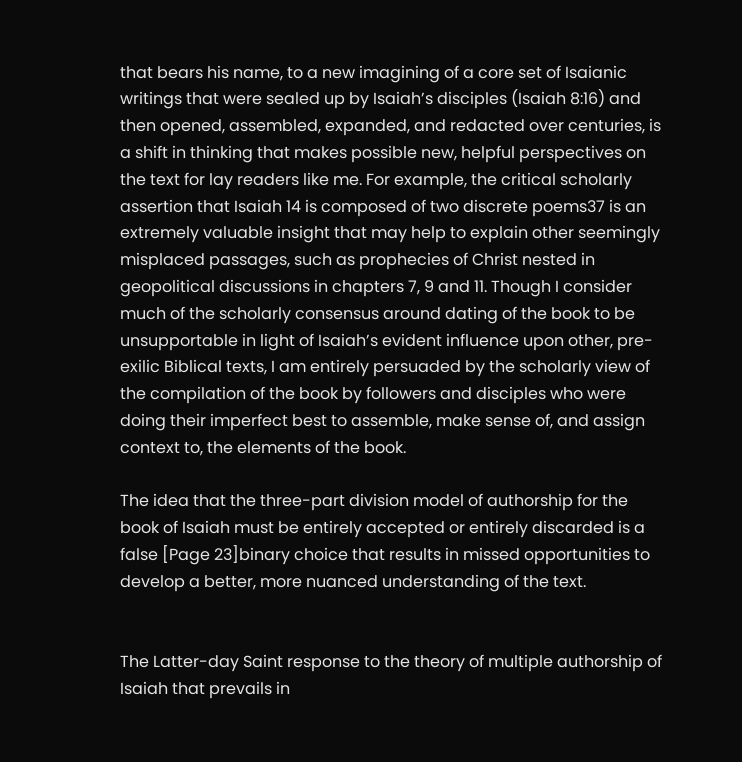that bears his name, to a new imagining of a core set of Isaianic writings that were sealed up by Isaiah’s disciples (Isaiah 8:16) and then opened, assembled, expanded, and redacted over centuries, is a shift in thinking that makes possible new, helpful perspectives on the text for lay readers like me. For example, the critical scholarly assertion that Isaiah 14 is composed of two discrete poems37 is an extremely valuable insight that may help to explain other seemingly misplaced passages, such as prophecies of Christ nested in geopolitical discussions in chapters 7, 9 and 11. Though I consider much of the scholarly consensus around dating of the book to be unsupportable in light of Isaiah’s evident influence upon other, pre-exilic Biblical texts, I am entirely persuaded by the scholarly view of the compilation of the book by followers and disciples who were doing their imperfect best to assemble, make sense of, and assign context to, the elements of the book.

The idea that the three-part division model of authorship for the book of Isaiah must be entirely accepted or entirely discarded is a false [Page 23]binary choice that results in missed opportunities to develop a better, more nuanced understanding of the text.


The Latter-day Saint response to the theory of multiple authorship of Isaiah that prevails in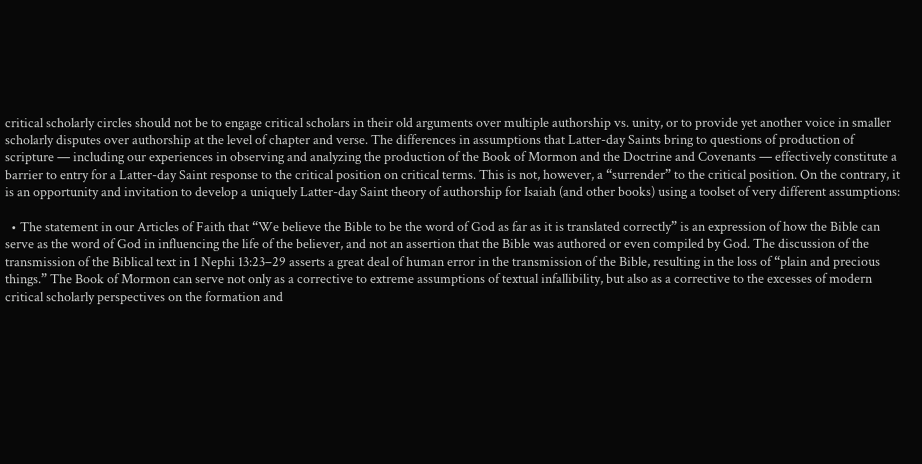critical scholarly circles should not be to engage critical scholars in their old arguments over multiple authorship vs. unity, or to provide yet another voice in smaller scholarly disputes over authorship at the level of chapter and verse. The differences in assumptions that Latter-day Saints bring to questions of production of scripture — including our experiences in observing and analyzing the production of the Book of Mormon and the Doctrine and Covenants — effectively constitute a barrier to entry for a Latter-day Saint response to the critical position on critical terms. This is not, however, a “surrender” to the critical position. On the contrary, it is an opportunity and invitation to develop a uniquely Latter-day Saint theory of authorship for Isaiah (and other books) using a toolset of very different assumptions:

  • The statement in our Articles of Faith that “We believe the Bible to be the word of God as far as it is translated correctly” is an expression of how the Bible can serve as the word of God in influencing the life of the believer, and not an assertion that the Bible was authored or even compiled by God. The discussion of the transmission of the Biblical text in 1 Nephi 13:23–29 asserts a great deal of human error in the transmission of the Bible, resulting in the loss of “plain and precious things.” The Book of Mormon can serve not only as a corrective to extreme assumptions of textual infallibility, but also as a corrective to the excesses of modern critical scholarly perspectives on the formation and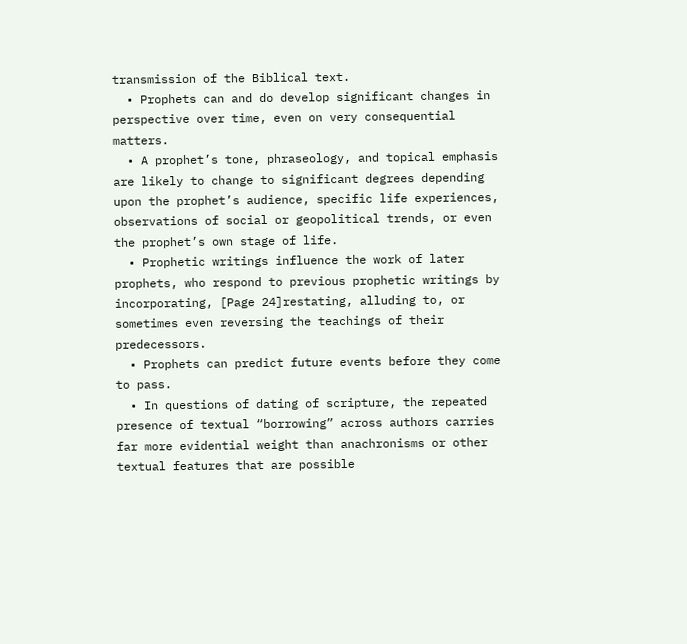transmission of the Biblical text.
  • Prophets can and do develop significant changes in perspective over time, even on very consequential matters.
  • A prophet’s tone, phraseology, and topical emphasis are likely to change to significant degrees depending upon the prophet’s audience, specific life experiences, observations of social or geopolitical trends, or even the prophet’s own stage of life.
  • Prophetic writings influence the work of later prophets, who respond to previous prophetic writings by incorporating, [Page 24]restating, alluding to, or sometimes even reversing the teachings of their predecessors.
  • Prophets can predict future events before they come to pass.
  • In questions of dating of scripture, the repeated presence of textual “borrowing” across authors carries far more evidential weight than anachronisms or other textual features that are possible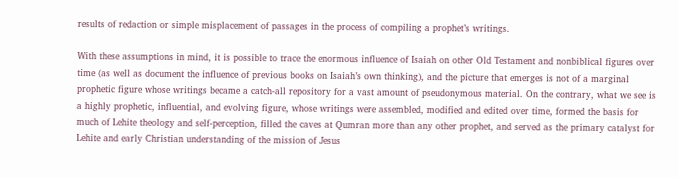results of redaction or simple misplacement of passages in the process of compiling a prophet’s writings.

With these assumptions in mind, it is possible to trace the enormous influence of Isaiah on other Old Testament and nonbiblical figures over time (as well as document the influence of previous books on Isaiah’s own thinking), and the picture that emerges is not of a marginal prophetic figure whose writings became a catch-all repository for a vast amount of pseudonymous material. On the contrary, what we see is a highly prophetic, influential, and evolving figure, whose writings were assembled, modified and edited over time, formed the basis for much of Lehite theology and self-perception, filled the caves at Qumran more than any other prophet, and served as the primary catalyst for Lehite and early Christian understanding of the mission of Jesus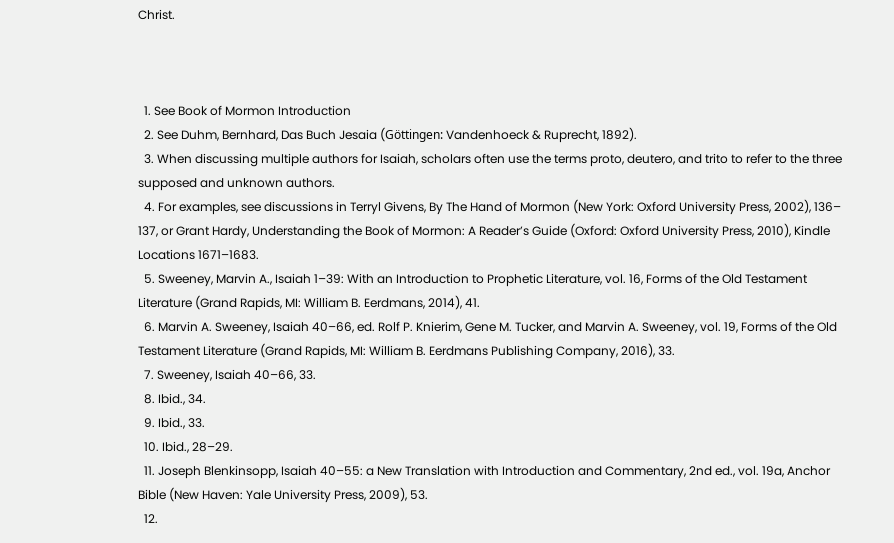Christ.



  1. See Book of Mormon Introduction
  2. See Duhm, Bernhard, Das Buch Jesaia (Göttingen: Vandenhoeck & Ruprecht, 1892).
  3. When discussing multiple authors for Isaiah, scholars often use the terms proto, deutero, and trito to refer to the three supposed and unknown authors.
  4. For examples, see discussions in Terryl Givens, By The Hand of Mormon (New York: Oxford University Press, 2002), 136– 137, or Grant Hardy, Understanding the Book of Mormon: A Reader’s Guide (Oxford: Oxford University Press, 2010), Kindle Locations 1671–1683.
  5. Sweeney, Marvin A., Isaiah 1–39: With an Introduction to Prophetic Literature, vol. 16, Forms of the Old Testament Literature (Grand Rapids, MI: William B. Eerdmans, 2014), 41.
  6. Marvin A. Sweeney, Isaiah 40–66, ed. Rolf P. Knierim, Gene M. Tucker, and Marvin A. Sweeney, vol. 19, Forms of the Old Testament Literature (Grand Rapids, MI: William B. Eerdmans Publishing Company, 2016), 33.
  7. Sweeney, Isaiah 40–66, 33.
  8. Ibid., 34.
  9. Ibid., 33.
  10. Ibid., 28–29.
  11. Joseph Blenkinsopp, Isaiah 40–55: a New Translation with Introduction and Commentary, 2nd ed., vol. 19a, Anchor Bible (New Haven: Yale University Press, 2009), 53.
  12.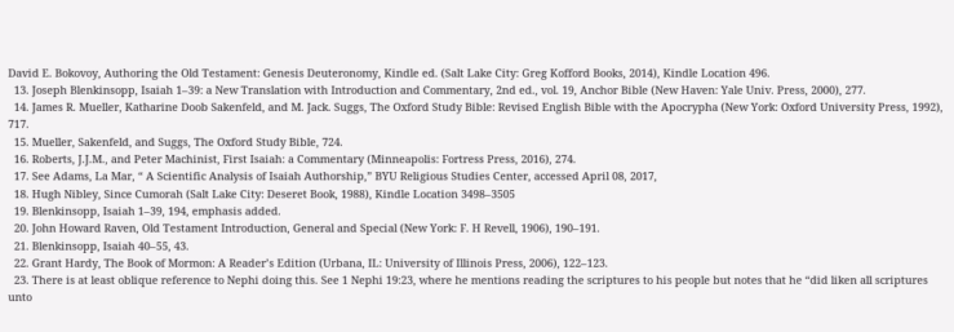David E. Bokovoy, Authoring the Old Testament: Genesis Deuteronomy, Kindle ed. (Salt Lake City: Greg Kofford Books, 2014), Kindle Location 496.
  13. Joseph Blenkinsopp, Isaiah 1–39: a New Translation with Introduction and Commentary, 2nd ed., vol. 19, Anchor Bible (New Haven: Yale Univ. Press, 2000), 277.
  14. James R. Mueller, Katharine Doob Sakenfeld, and M. Jack. Suggs, The Oxford Study Bible: Revised English Bible with the Apocrypha (New York: Oxford University Press, 1992), 717.
  15. Mueller, Sakenfeld, and Suggs, The Oxford Study Bible, 724.
  16. Roberts, J.J.M., and Peter Machinist, First Isaiah: a Commentary (Minneapolis: Fortress Press, 2016), 274.
  17. See Adams, La Mar, “ A Scientific Analysis of Isaiah Authorship,” BYU Religious Studies Center, accessed April 08, 2017,
  18. Hugh Nibley, Since Cumorah (Salt Lake City: Deseret Book, 1988), Kindle Location 3498–3505
  19. Blenkinsopp, Isaiah 1–39, 194, emphasis added.
  20. John Howard Raven, Old Testament Introduction, General and Special (New York: F. H Revell, 1906), 190–191.
  21. Blenkinsopp, Isaiah 40–55, 43.
  22. Grant Hardy, The Book of Mormon: A Reader’s Edition (Urbana, IL: University of Illinois Press, 2006), 122–123.
  23. There is at least oblique reference to Nephi doing this. See 1 Nephi 19:23, where he mentions reading the scriptures to his people but notes that he “did liken all scriptures unto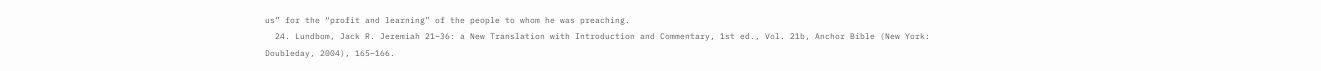us” for the “profit and learning” of the people to whom he was preaching.
  24. Lundbom, Jack R. Jeremiah 21–36: a New Translation with Introduction and Commentary, 1st ed., Vol. 21b, Anchor Bible (New York: Doubleday, 2004), 165–166.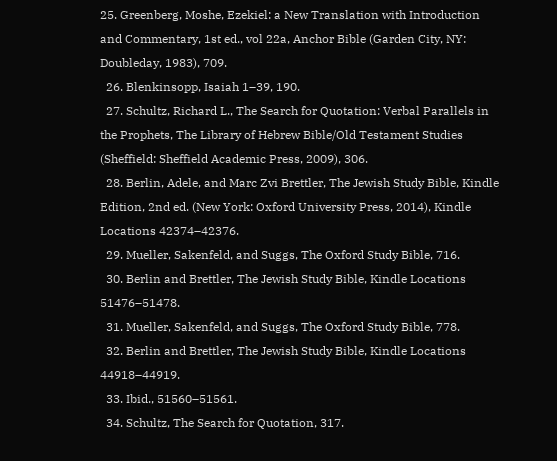25. Greenberg, Moshe, Ezekiel: a New Translation with Introduction and Commentary, 1st ed., vol 22a, Anchor Bible (Garden City, NY: Doubleday, 1983), 709.
  26. Blenkinsopp, Isaiah 1–39, 190.
  27. Schultz, Richard L., The Search for Quotation: Verbal Parallels in the Prophets, The Library of Hebrew Bible/Old Testament Studies (Sheffield: Sheffield Academic Press, 2009), 306.
  28. Berlin, Adele, and Marc Zvi Brettler, The Jewish Study Bible, Kindle Edition, 2nd ed. (New York: Oxford University Press, 2014), Kindle Locations 42374–42376.
  29. Mueller, Sakenfeld, and Suggs, The Oxford Study Bible, 716.
  30. Berlin and Brettler, The Jewish Study Bible, Kindle Locations 51476–51478.
  31. Mueller, Sakenfeld, and Suggs, The Oxford Study Bible, 778.
  32. Berlin and Brettler, The Jewish Study Bible, Kindle Locations 44918–44919.
  33. Ibid., 51560–51561.
  34. Schultz, The Search for Quotation, 317.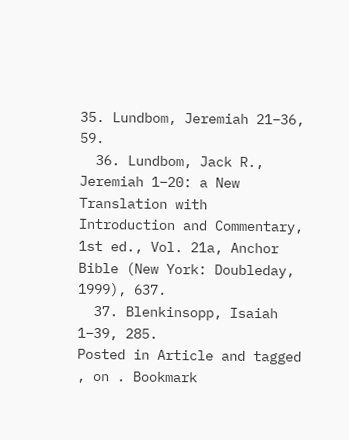35. Lundbom, Jeremiah 21–36, 59.
  36. Lundbom, Jack R., Jeremiah 1–20: a New Translation with Introduction and Commentary, 1st ed., Vol. 21a, Anchor Bible (New York: Doubleday, 1999), 637.
  37. Blenkinsopp, Isaiah 1–39, 285.
Posted in Article and tagged , on . Bookmark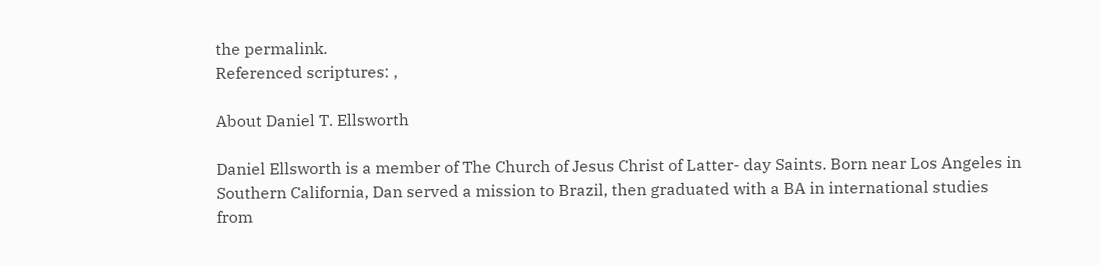the permalink.
Referenced scriptures: ,

About Daniel T. Ellsworth

Daniel Ellsworth is a member of The Church of Jesus Christ of Latter- day Saints. Born near Los Angeles in Southern California, Dan served a mission to Brazil, then graduated with a BA in international studies from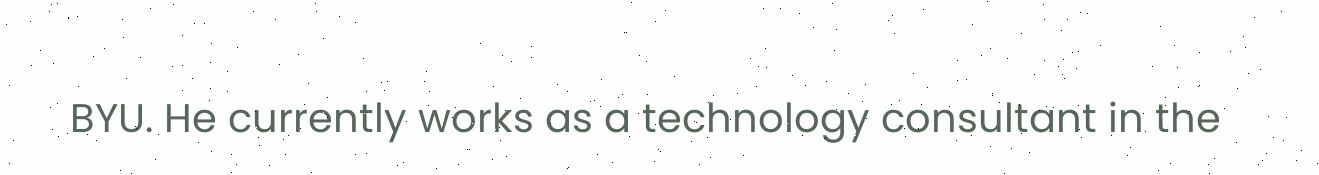BYU. He currently works as a technology consultant in the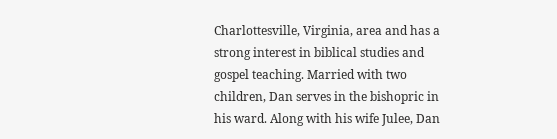Charlottesville, Virginia, area and has a strong interest in biblical studies and gospel teaching. Married with two children, Dan serves in the bishopric in his ward. Along with his wife Julee, Dan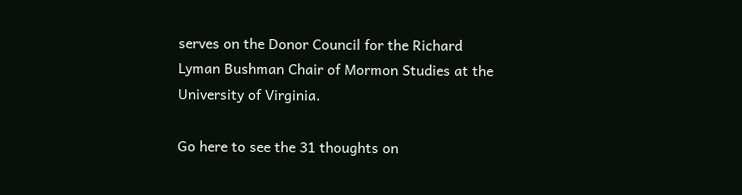serves on the Donor Council for the Richard Lyman Bushman Chair of Mormon Studies at the University of Virginia.

Go here to see the 31 thoughts on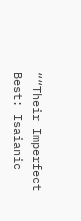““Their Imperfect Best: Isaianic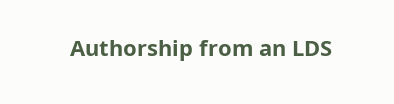Authorship from an LDS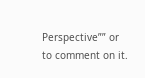Perspective”” or to comment on it.